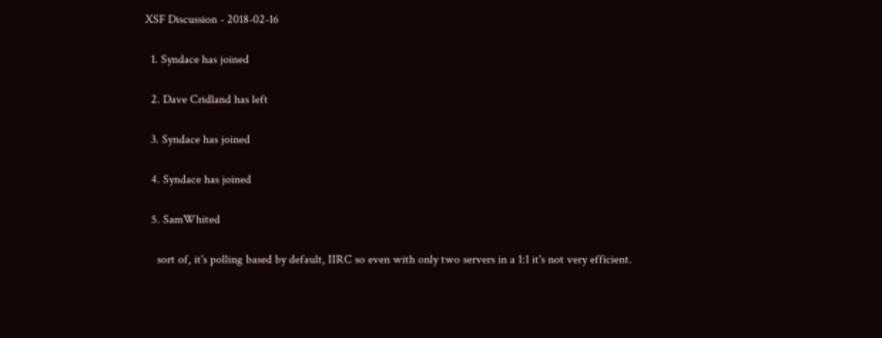XSF Discussion - 2018-02-16

  1. Syndace has joined

  2. Dave Cridland has left

  3. Syndace has joined

  4. Syndace has joined

  5. SamWhited

    sort of, it's polling based by default, IIRC so even with only two servers in a 1:1 it's not very efficient.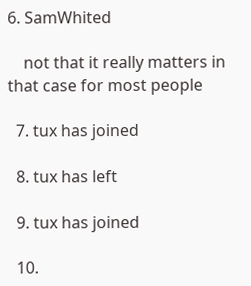6. SamWhited

    not that it really matters in that case for most people

  7. tux has joined

  8. tux has left

  9. tux has joined

  10.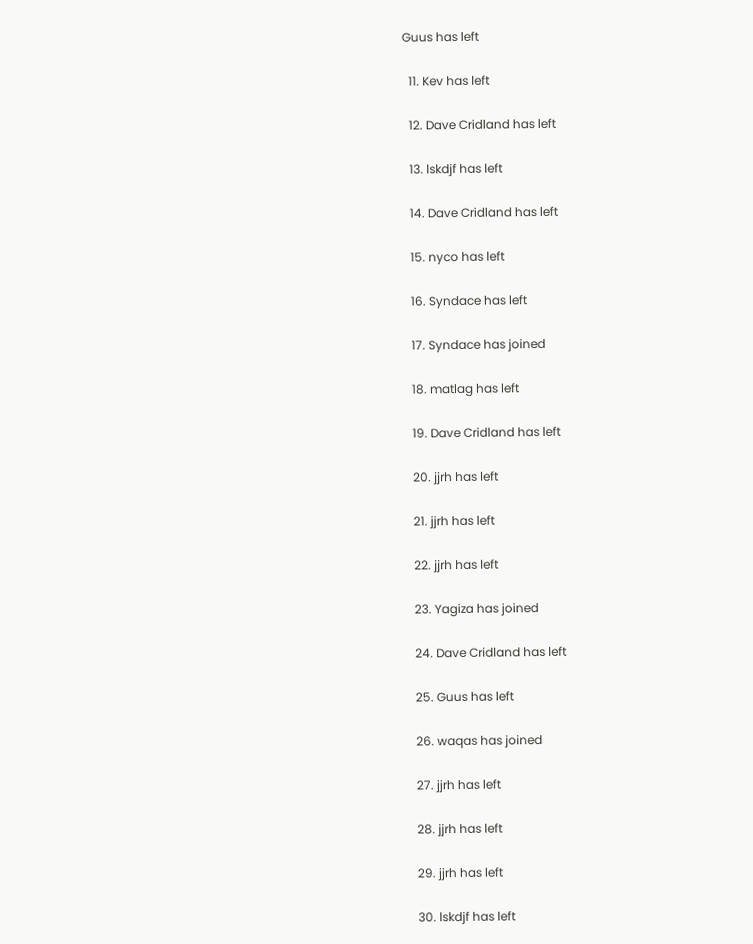Guus has left

  11. Kev has left

  12. Dave Cridland has left

  13. lskdjf has left

  14. Dave Cridland has left

  15. nyco has left

  16. Syndace has left

  17. Syndace has joined

  18. matlag has left

  19. Dave Cridland has left

  20. jjrh has left

  21. jjrh has left

  22. jjrh has left

  23. Yagiza has joined

  24. Dave Cridland has left

  25. Guus has left

  26. waqas has joined

  27. jjrh has left

  28. jjrh has left

  29. jjrh has left

  30. lskdjf has left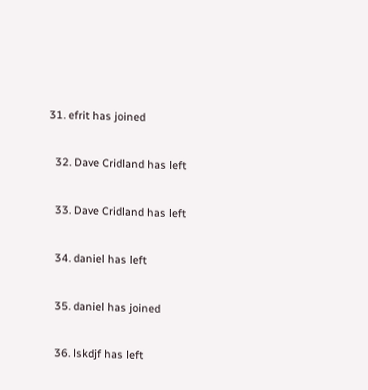31. efrit has joined

  32. Dave Cridland has left

  33. Dave Cridland has left

  34. daniel has left

  35. daniel has joined

  36. lskdjf has left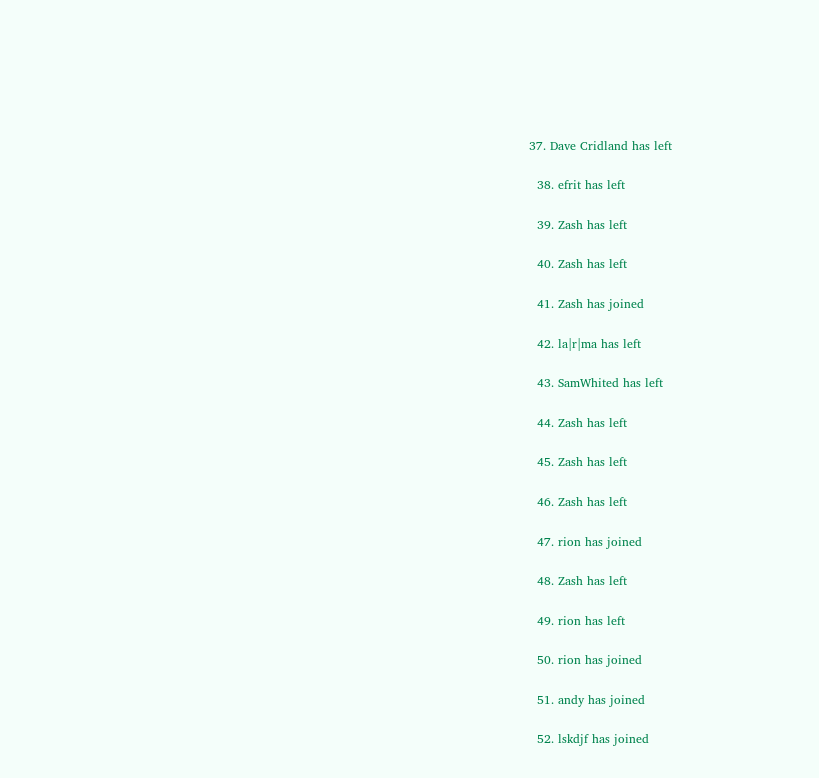37. Dave Cridland has left

  38. efrit has left

  39. Zash has left

  40. Zash has left

  41. Zash has joined

  42. la|r|ma has left

  43. SamWhited has left

  44. Zash has left

  45. Zash has left

  46. Zash has left

  47. rion has joined

  48. Zash has left

  49. rion has left

  50. rion has joined

  51. andy has joined

  52. lskdjf has joined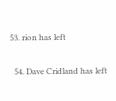53. rion has left

  54. Dave Cridland has left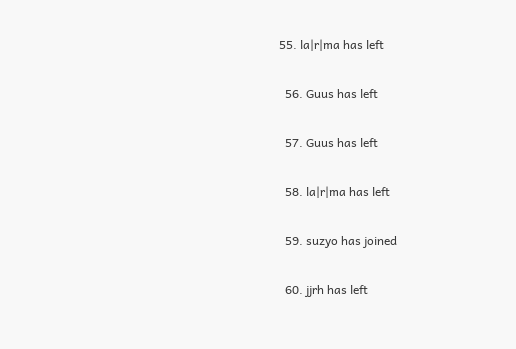55. la|r|ma has left

  56. Guus has left

  57. Guus has left

  58. la|r|ma has left

  59. suzyo has joined

  60. jjrh has left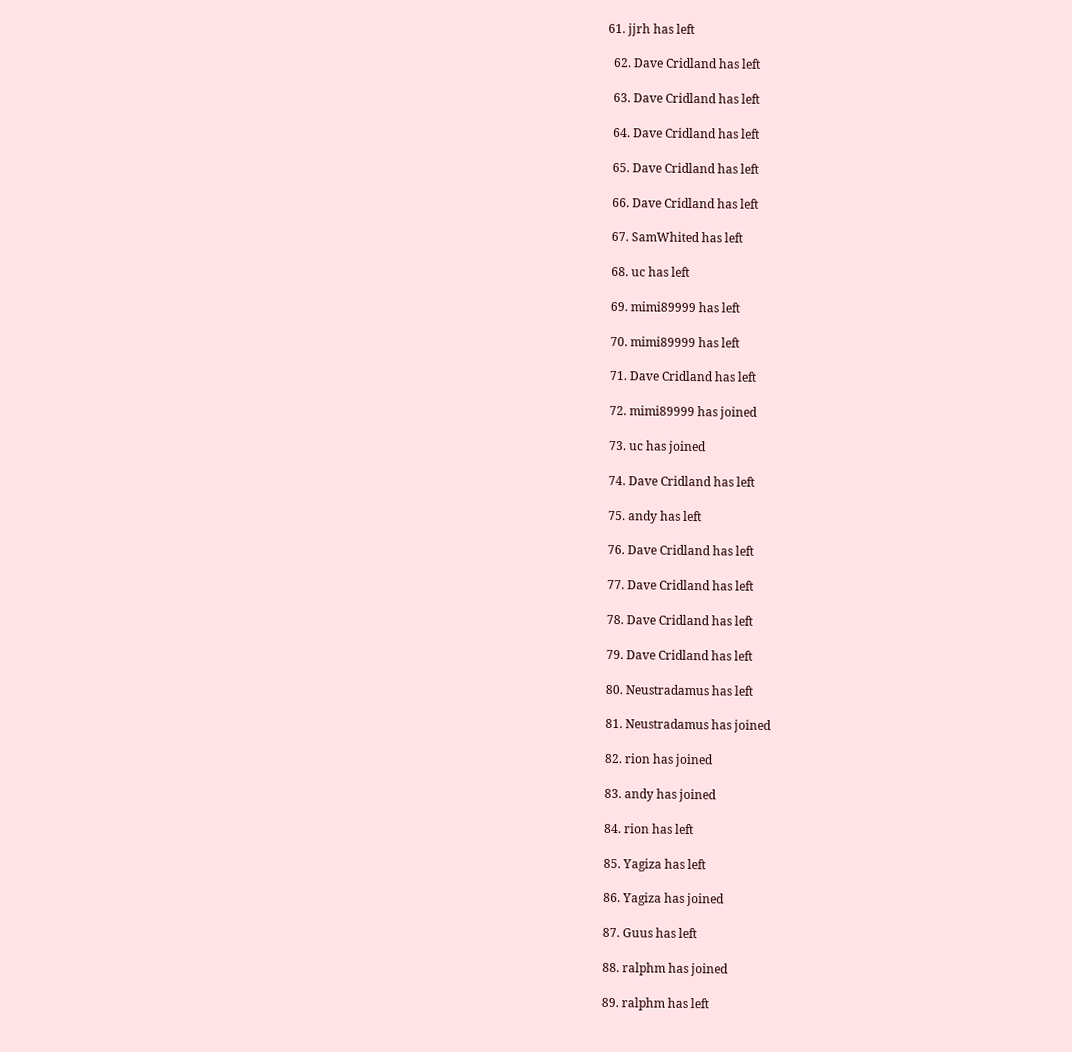61. jjrh has left

  62. Dave Cridland has left

  63. Dave Cridland has left

  64. Dave Cridland has left

  65. Dave Cridland has left

  66. Dave Cridland has left

  67. SamWhited has left

  68. uc has left

  69. mimi89999 has left

  70. mimi89999 has left

  71. Dave Cridland has left

  72. mimi89999 has joined

  73. uc has joined

  74. Dave Cridland has left

  75. andy has left

  76. Dave Cridland has left

  77. Dave Cridland has left

  78. Dave Cridland has left

  79. Dave Cridland has left

  80. Neustradamus has left

  81. Neustradamus has joined

  82. rion has joined

  83. andy has joined

  84. rion has left

  85. Yagiza has left

  86. Yagiza has joined

  87. Guus has left

  88. ralphm has joined

  89. ralphm has left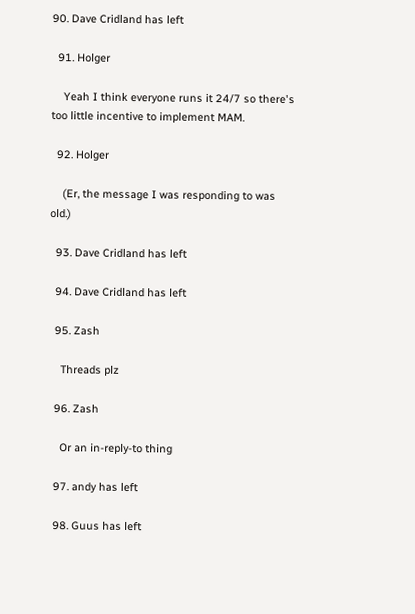90. Dave Cridland has left

  91. Holger

    Yeah I think everyone runs it 24/7 so there's too little incentive to implement MAM.

  92. Holger

    (Er, the message I was responding to was old.)

  93. Dave Cridland has left

  94. Dave Cridland has left

  95. Zash

    Threads plz

  96. Zash

    Or an in-reply-to thing

  97. andy has left

  98. Guus has left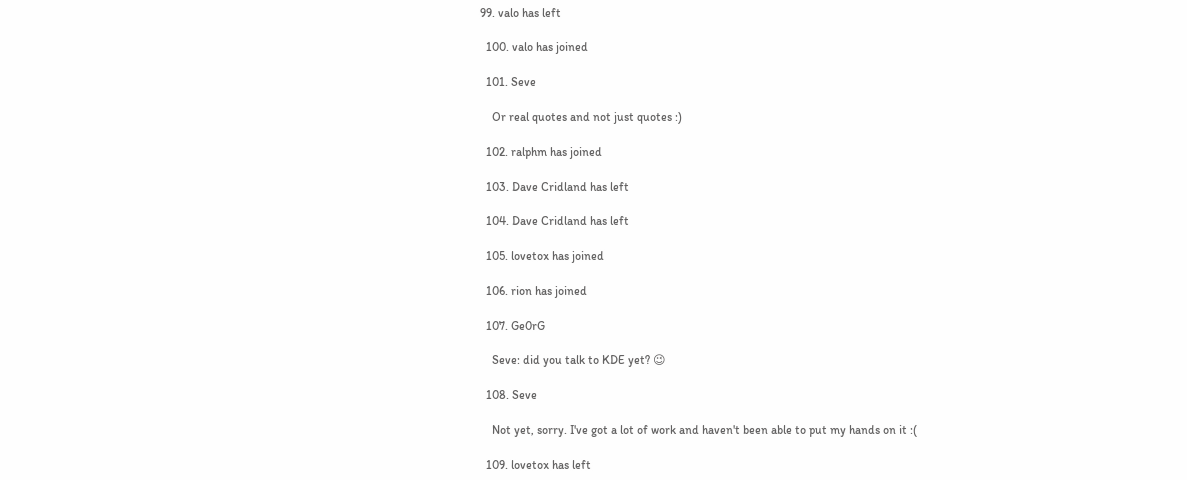99. valo has left

  100. valo has joined

  101. Seve

    Or real quotes and not just quotes :)

  102. ralphm has joined

  103. Dave Cridland has left

  104. Dave Cridland has left

  105. lovetox has joined

  106. rion has joined

  107. Ge0rG

    Seve: did you talk to KDE yet? 😉

  108. Seve

    Not yet, sorry. I've got a lot of work and haven't been able to put my hands on it :(

  109. lovetox has left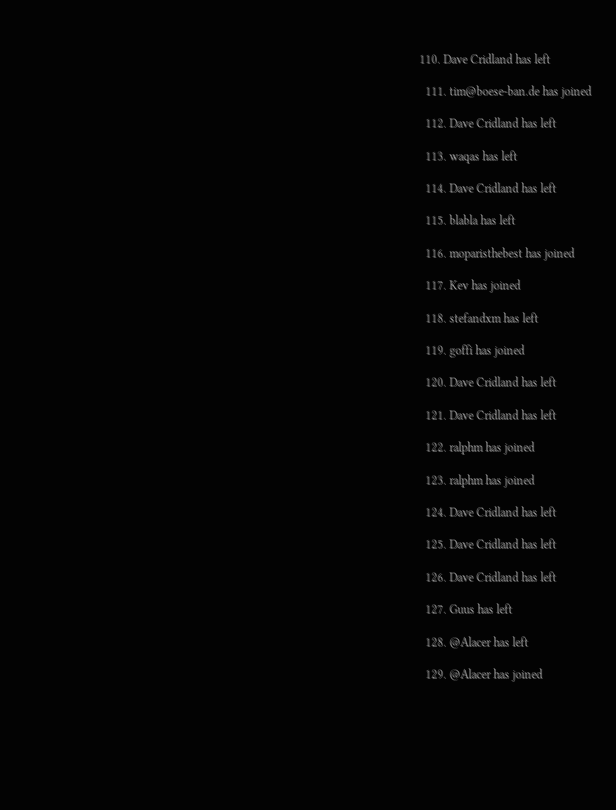110. Dave Cridland has left

  111. tim@boese-ban.de has joined

  112. Dave Cridland has left

  113. waqas has left

  114. Dave Cridland has left

  115. blabla has left

  116. moparisthebest has joined

  117. Kev has joined

  118. stefandxm has left

  119. goffi has joined

  120. Dave Cridland has left

  121. Dave Cridland has left

  122. ralphm has joined

  123. ralphm has joined

  124. Dave Cridland has left

  125. Dave Cridland has left

  126. Dave Cridland has left

  127. Guus has left

  128. @Alacer has left

  129. @Alacer has joined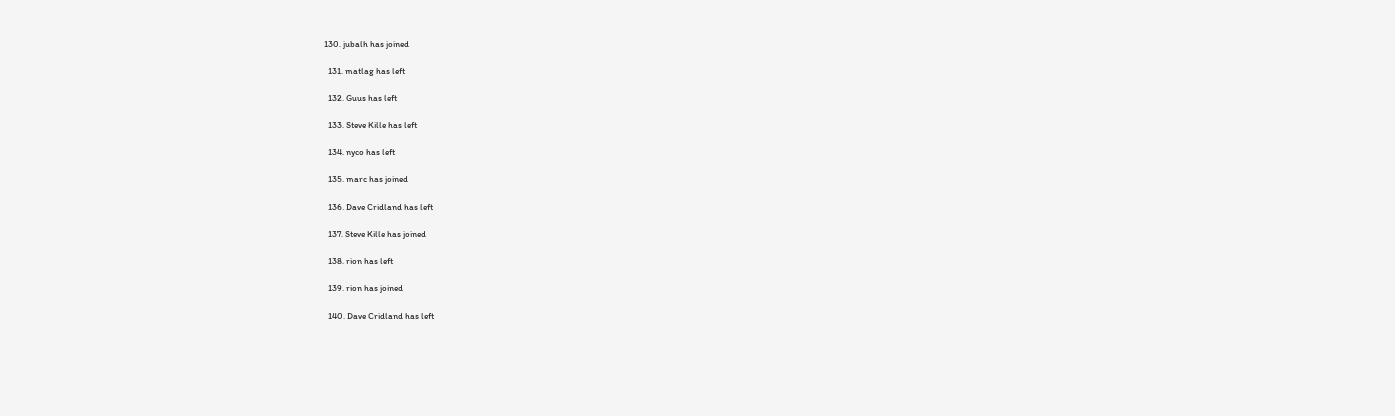130. jubalh has joined

  131. matlag has left

  132. Guus has left

  133. Steve Kille has left

  134. nyco has left

  135. marc has joined

  136. Dave Cridland has left

  137. Steve Kille has joined

  138. rion has left

  139. rion has joined

  140. Dave Cridland has left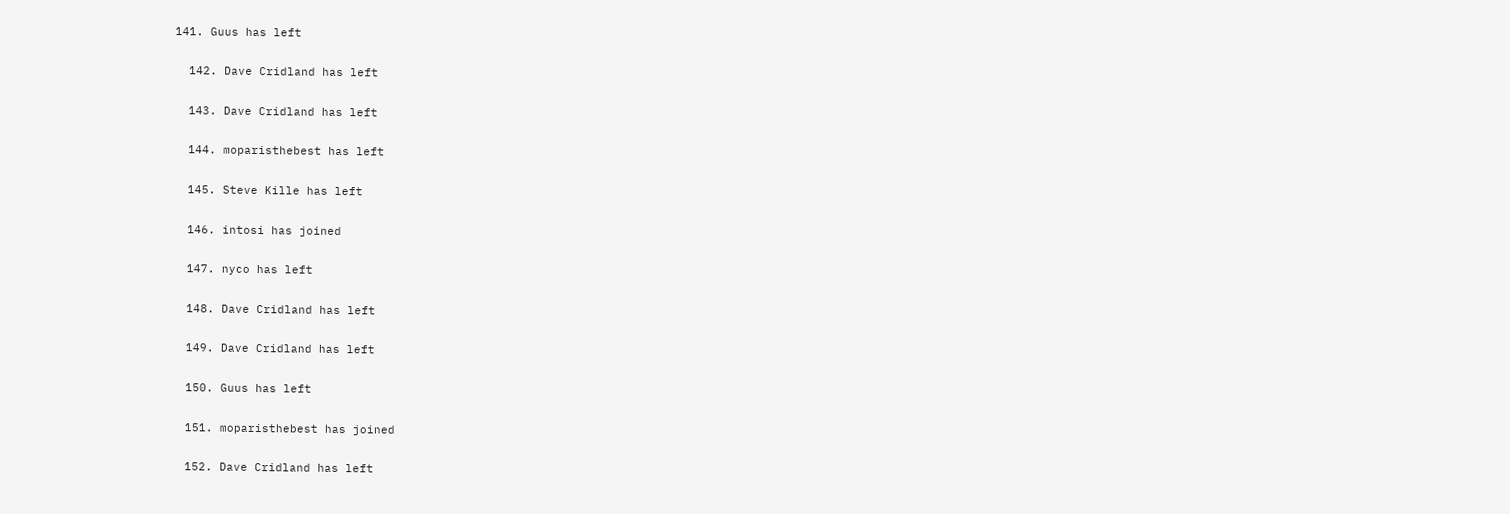141. Guus has left

  142. Dave Cridland has left

  143. Dave Cridland has left

  144. moparisthebest has left

  145. Steve Kille has left

  146. intosi has joined

  147. nyco has left

  148. Dave Cridland has left

  149. Dave Cridland has left

  150. Guus has left

  151. moparisthebest has joined

  152. Dave Cridland has left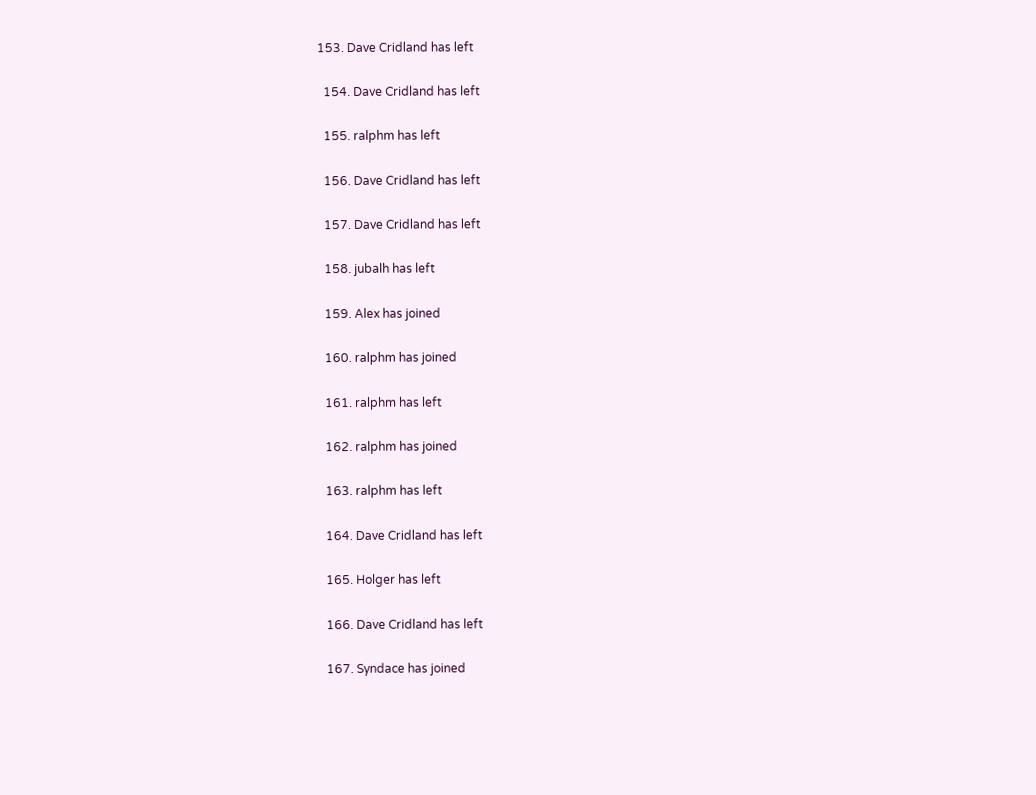153. Dave Cridland has left

  154. Dave Cridland has left

  155. ralphm has left

  156. Dave Cridland has left

  157. Dave Cridland has left

  158. jubalh has left

  159. Alex has joined

  160. ralphm has joined

  161. ralphm has left

  162. ralphm has joined

  163. ralphm has left

  164. Dave Cridland has left

  165. Holger has left

  166. Dave Cridland has left

  167. Syndace has joined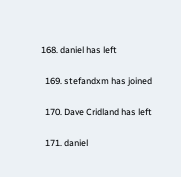168. daniel has left

  169. stefandxm has joined

  170. Dave Cridland has left

  171. daniel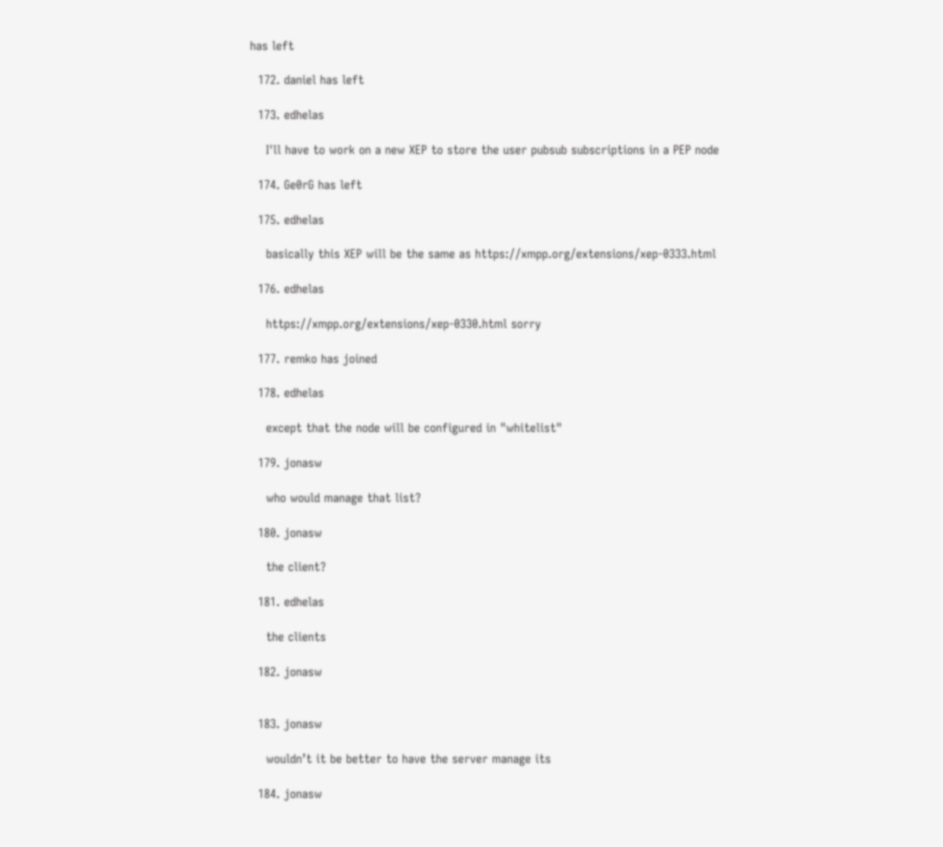has left

  172. daniel has left

  173. edhelas

    I'll have to work on a new XEP to store the user pubsub subscriptions in a PEP node

  174. Ge0rG has left

  175. edhelas

    basically this XEP will be the same as https://xmpp.org/extensions/xep-0333.html

  176. edhelas

    https://xmpp.org/extensions/xep-0330.html sorry

  177. remko has joined

  178. edhelas

    except that the node will be configured in "whitelist"

  179. jonasw

    who would manage that list?

  180. jonasw

    the client?

  181. edhelas

    the clients

  182. jonasw


  183. jonasw

    wouldn’t it be better to have the server manage its

  184. jonasw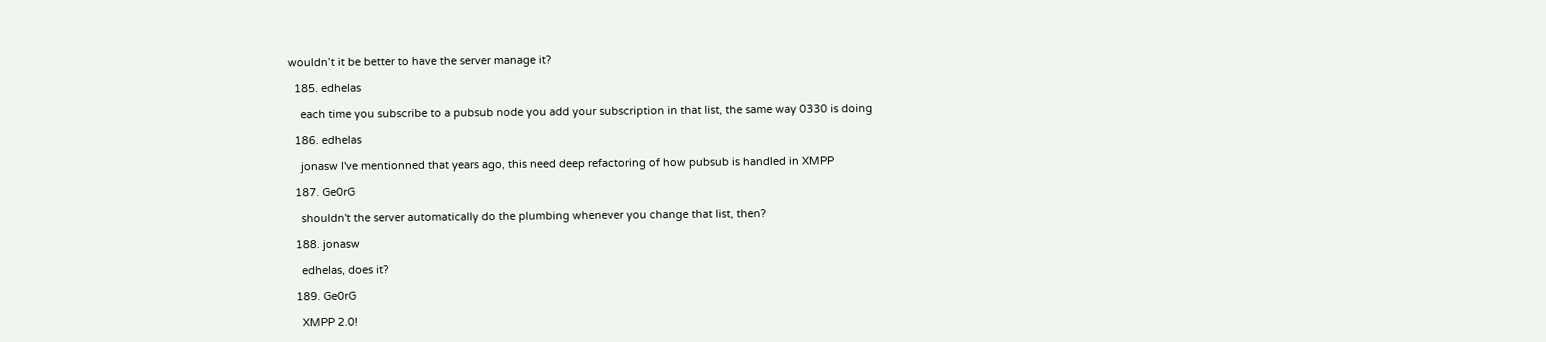wouldn’t it be better to have the server manage it?

  185. edhelas

    each time you subscribe to a pubsub node you add your subscription in that list, the same way 0330 is doing

  186. edhelas

    jonasw I've mentionned that years ago, this need deep refactoring of how pubsub is handled in XMPP

  187. Ge0rG

    shouldn't the server automatically do the plumbing whenever you change that list, then?

  188. jonasw

    edhelas, does it?

  189. Ge0rG

    XMPP 2.0!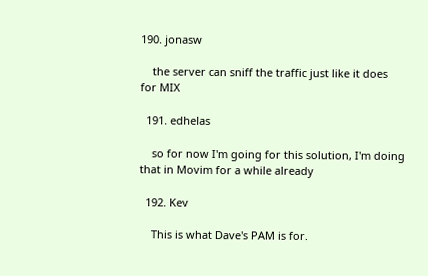190. jonasw

    the server can sniff the traffic just like it does for MIX

  191. edhelas

    so for now I'm going for this solution, I'm doing that in Movim for a while already

  192. Kev

    This is what Dave's PAM is for.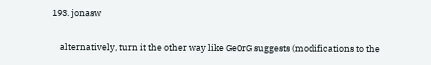193. jonasw

    alternatively, turn it the other way like Ge0rG suggests (modifications to the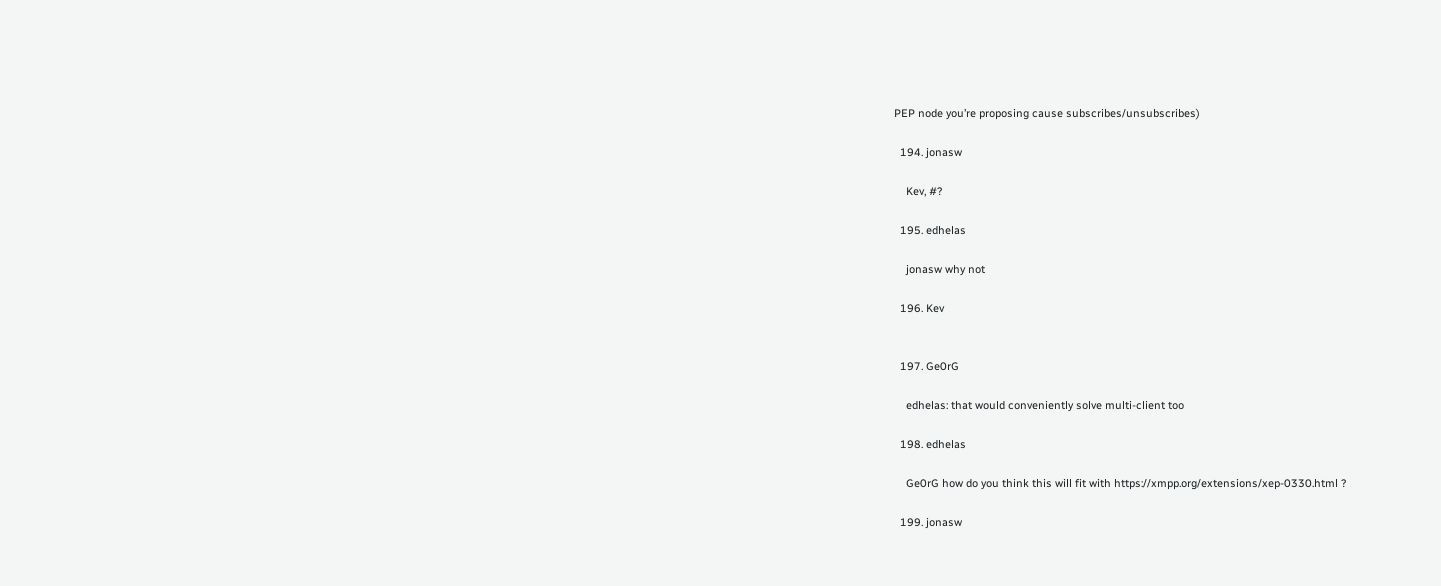PEP node you’re proposing cause subscribes/unsubscribes)

  194. jonasw

    Kev, #?

  195. edhelas

    jonasw why not

  196. Kev


  197. Ge0rG

    edhelas: that would conveniently solve multi-client too

  198. edhelas

    Ge0rG how do you think this will fit with https://xmpp.org/extensions/xep-0330.html ?

  199. jonasw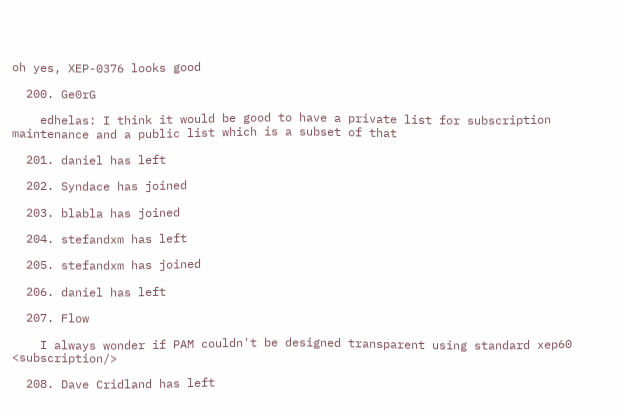oh yes, XEP-0376 looks good

  200. Ge0rG

    edhelas: I think it would be good to have a private list for subscription maintenance and a public list which is a subset of that

  201. daniel has left

  202. Syndace has joined

  203. blabla has joined

  204. stefandxm has left

  205. stefandxm has joined

  206. daniel has left

  207. Flow

    I always wonder if PAM couldn't be designed transparent using standard xep60 <subscription/>

  208. Dave Cridland has left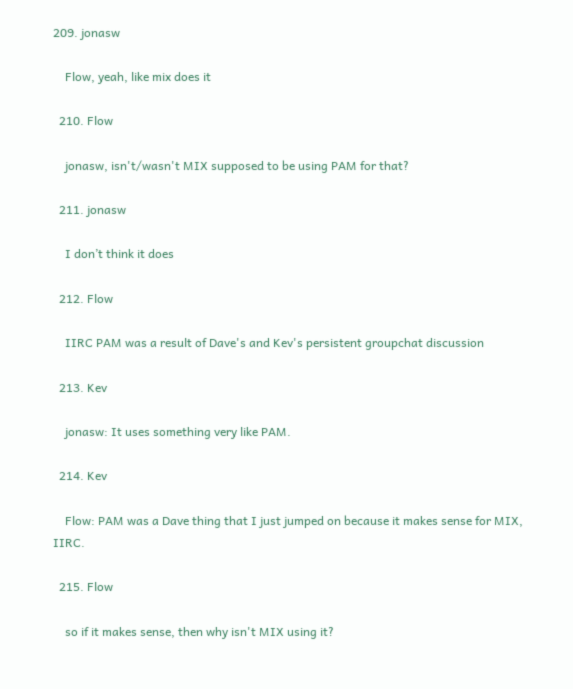209. jonasw

    Flow, yeah, like mix does it

  210. Flow

    jonasw, isn't/wasn't MIX supposed to be using PAM for that?

  211. jonasw

    I don’t think it does

  212. Flow

    IIRC PAM was a result of Dave's and Kev's persistent groupchat discussion

  213. Kev

    jonasw: It uses something very like PAM.

  214. Kev

    Flow: PAM was a Dave thing that I just jumped on because it makes sense for MIX, IIRC.

  215. Flow

    so if it makes sense, then why isn't MIX using it?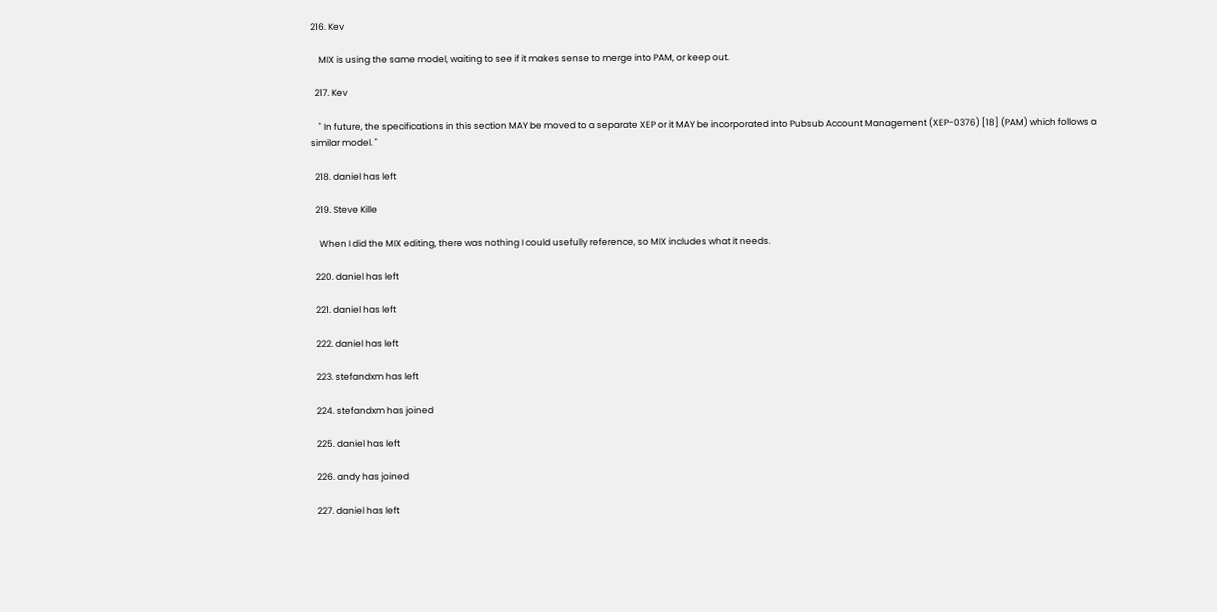216. Kev

    MIX is using the same model, waiting to see if it makes sense to merge into PAM, or keep out.

  217. Kev

    " In future, the specifications in this section MAY be moved to a separate XEP or it MAY be incorporated into Pubsub Account Management (XEP-0376) [18] (PAM) which follows a similar model. "

  218. daniel has left

  219. Steve Kille

    When I did the MIX editing, there was nothing I could usefully reference, so MIX includes what it needs.

  220. daniel has left

  221. daniel has left

  222. daniel has left

  223. stefandxm has left

  224. stefandxm has joined

  225. daniel has left

  226. andy has joined

  227. daniel has left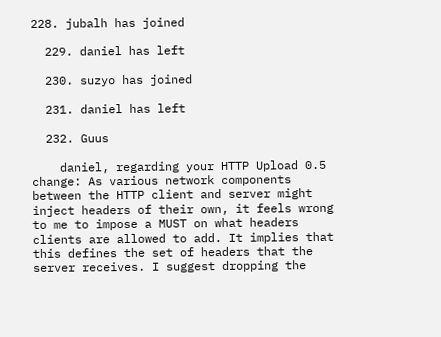228. jubalh has joined

  229. daniel has left

  230. suzyo has joined

  231. daniel has left

  232. Guus

    daniel, regarding your HTTP Upload 0.5 change: As various network components between the HTTP client and server might inject headers of their own, it feels wrong to me to impose a MUST on what headers clients are allowed to add. It implies that this defines the set of headers that the server receives. I suggest dropping the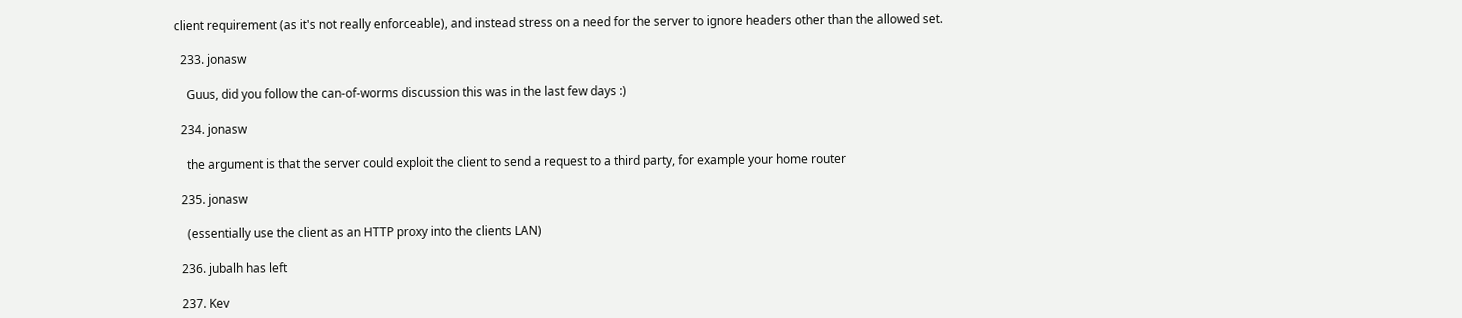client requirement (as it's not really enforceable), and instead stress on a need for the server to ignore headers other than the allowed set.

  233. jonasw

    Guus, did you follow the can-of-worms discussion this was in the last few days :)

  234. jonasw

    the argument is that the server could exploit the client to send a request to a third party, for example your home router

  235. jonasw

    (essentially use the client as an HTTP proxy into the clients LAN)

  236. jubalh has left

  237. Kev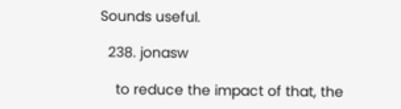Sounds useful.

  238. jonasw

    to reduce the impact of that, the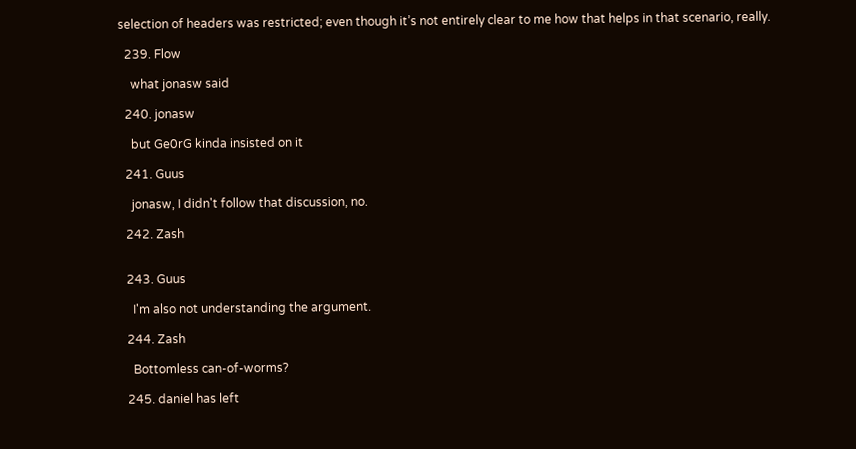selection of headers was restricted; even though it’s not entirely clear to me how that helps in that scenario, really.

  239. Flow

    what jonasw said

  240. jonasw

    but Ge0rG kinda insisted on it

  241. Guus

    jonasw, I didn't follow that discussion, no.

  242. Zash


  243. Guus

    I'm also not understanding the argument.

  244. Zash

    Bottomless can-of-worms?

  245. daniel has left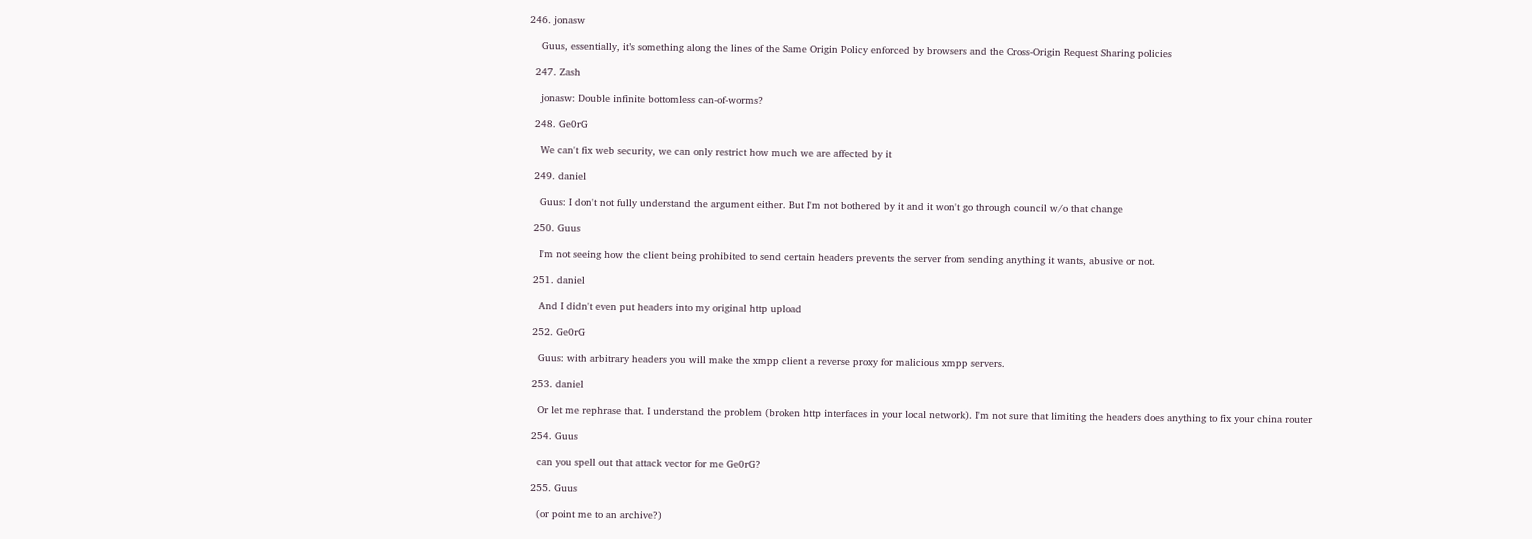246. jonasw

    Guus, essentially, it’s something along the lines of the Same Origin Policy enforced by browsers and the Cross-Origin Request Sharing policies

  247. Zash

    jonasw: Double infinite bottomless can-of-worms?

  248. Ge0rG

    We can't fix web security, we can only restrict how much we are affected by it

  249. daniel

    Guus: I don't not fully understand the argument either. But I'm not bothered by it and it won't go through council w/o that change

  250. Guus

    I'm not seeing how the client being prohibited to send certain headers prevents the server from sending anything it wants, abusive or not.

  251. daniel

    And I didn't even put headers into my original http upload

  252. Ge0rG

    Guus: with arbitrary headers you will make the xmpp client a reverse proxy for malicious xmpp servers.

  253. daniel

    Or let me rephrase that. I understand the problem (broken http interfaces in your local network). I'm not sure that limiting the headers does anything to fix your china router

  254. Guus

    can you spell out that attack vector for me Ge0rG?

  255. Guus

    (or point me to an archive?)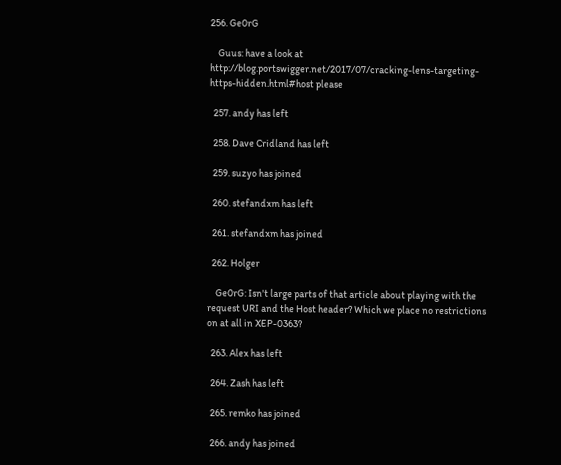256. Ge0rG

    Guus: have a look at http://blog.portswigger.net/2017/07/cracking-lens-targeting-https-hidden.html#host please

  257. andy has left

  258. Dave Cridland has left

  259. suzyo has joined

  260. stefandxm has left

  261. stefandxm has joined

  262. Holger

    Ge0rG: Isn't large parts of that article about playing with the request URI and the Host header? Which we place no restrictions on at all in XEP-0363?

  263. Alex has left

  264. Zash has left

  265. remko has joined

  266. andy has joined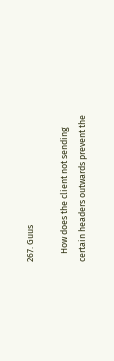267. Guus

    How does the client not sending certain headers outwards prevent the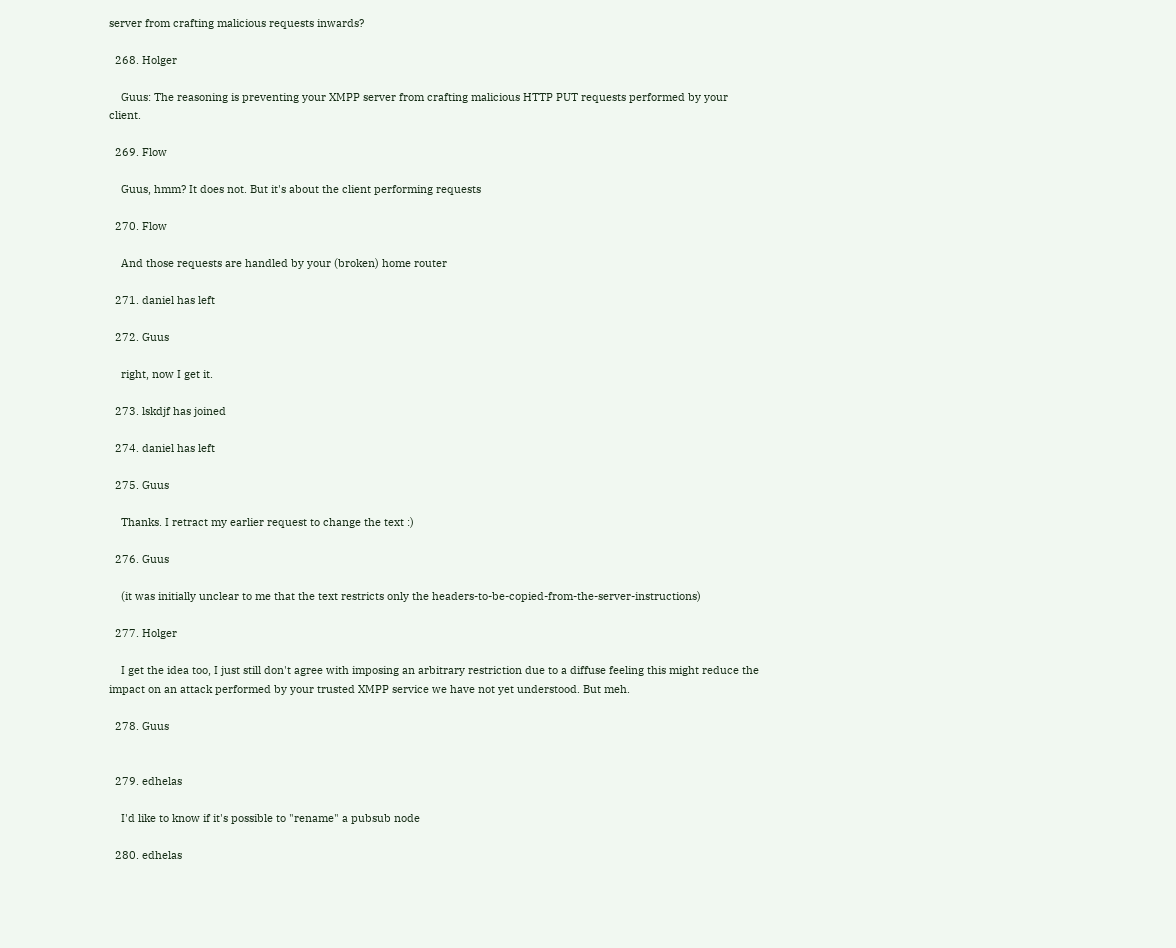server from crafting malicious requests inwards?

  268. Holger

    Guus: The reasoning is preventing your XMPP server from crafting malicious HTTP PUT requests performed by your client.

  269. Flow

    Guus, hmm? It does not. But it's about the client performing requests

  270. Flow

    And those requests are handled by your (broken) home router

  271. daniel has left

  272. Guus

    right, now I get it.

  273. lskdjf has joined

  274. daniel has left

  275. Guus

    Thanks. I retract my earlier request to change the text :)

  276. Guus

    (it was initially unclear to me that the text restricts only the headers-to-be-copied-from-the-server-instructions)

  277. Holger

    I get the idea too, I just still don't agree with imposing an arbitrary restriction due to a diffuse feeling this might reduce the impact on an attack performed by your trusted XMPP service we have not yet understood. But meh.

  278. Guus


  279. edhelas

    I'd like to know if it's possible to "rename" a pubsub node

  280. edhelas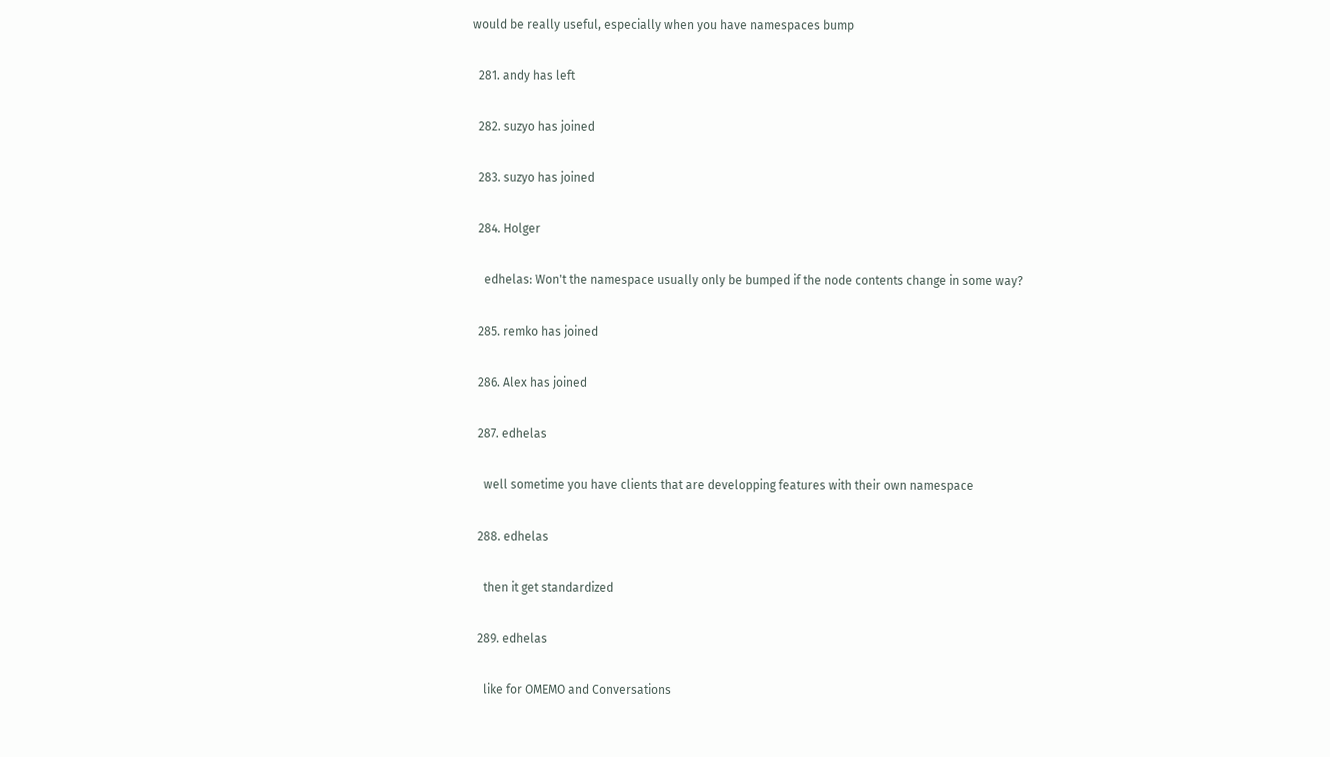would be really useful, especially when you have namespaces bump

  281. andy has left

  282. suzyo has joined

  283. suzyo has joined

  284. Holger

    edhelas: Won't the namespace usually only be bumped if the node contents change in some way?

  285. remko has joined

  286. Alex has joined

  287. edhelas

    well sometime you have clients that are developping features with their own namespace

  288. edhelas

    then it get standardized

  289. edhelas

    like for OMEMO and Conversations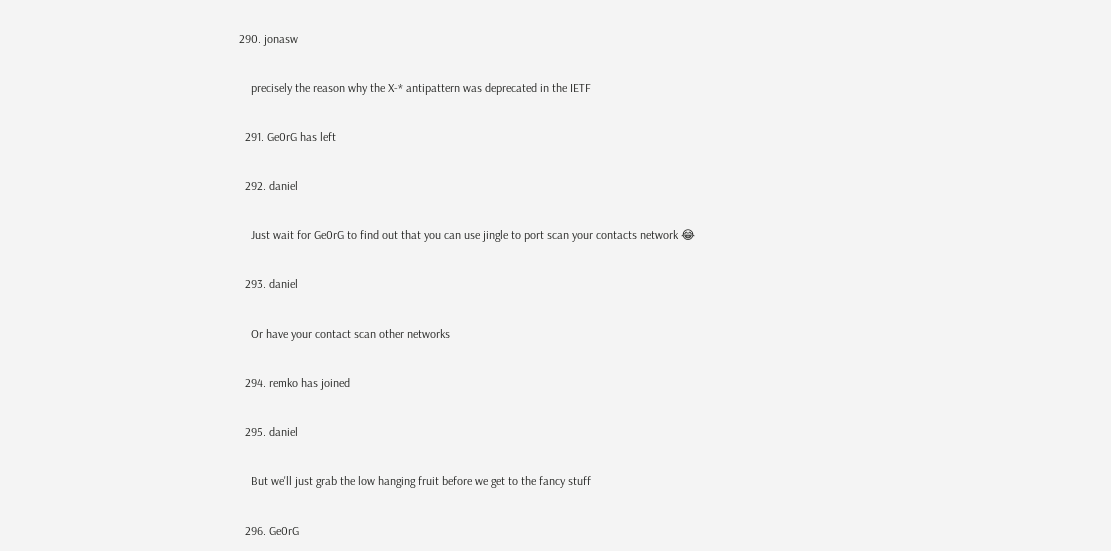290. jonasw

    precisely the reason why the X-* antipattern was deprecated in the IETF

  291. Ge0rG has left

  292. daniel

    Just wait for Ge0rG to find out that you can use jingle to port scan your contacts network 😂

  293. daniel

    Or have your contact scan other networks

  294. remko has joined

  295. daniel

    But we'll just grab the low hanging fruit before we get to the fancy stuff

  296. Ge0rG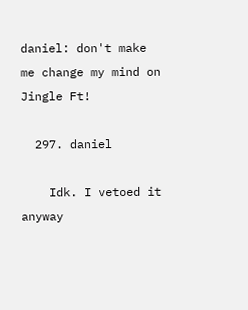daniel: don't make me change my mind on Jingle Ft!

  297. daniel

    Idk. I vetoed it anyway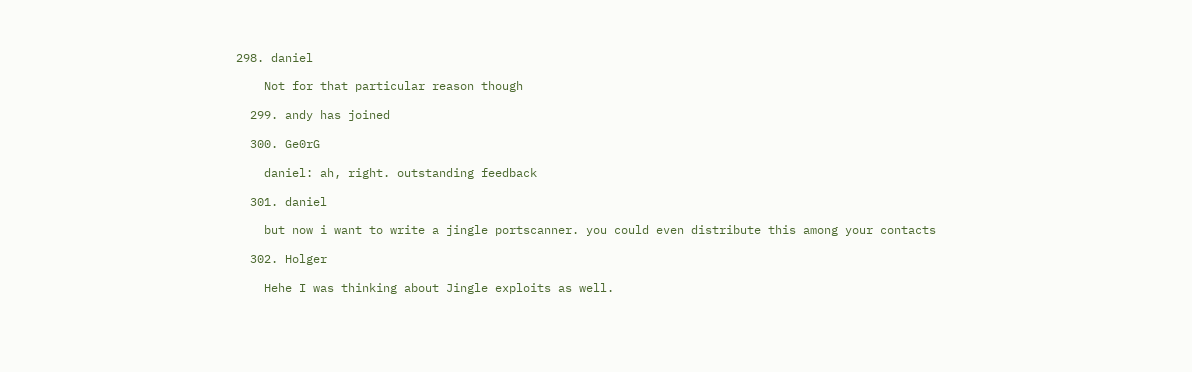298. daniel

    Not for that particular reason though

  299. andy has joined

  300. Ge0rG

    daniel: ah, right. outstanding feedback

  301. daniel

    but now i want to write a jingle portscanner. you could even distribute this among your contacts

  302. Holger

    Hehe I was thinking about Jingle exploits as well.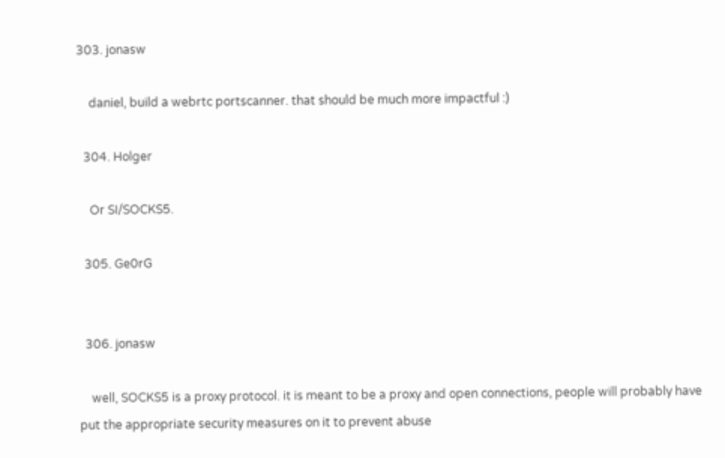303. jonasw

    daniel, build a webrtc portscanner. that should be much more impactful :)

  304. Holger

    Or SI/SOCKS5.

  305. Ge0rG


  306. jonasw

    well, SOCKS5 is a proxy protocol. it is meant to be a proxy and open connections, people will probably have put the appropriate security measures on it to prevent abuse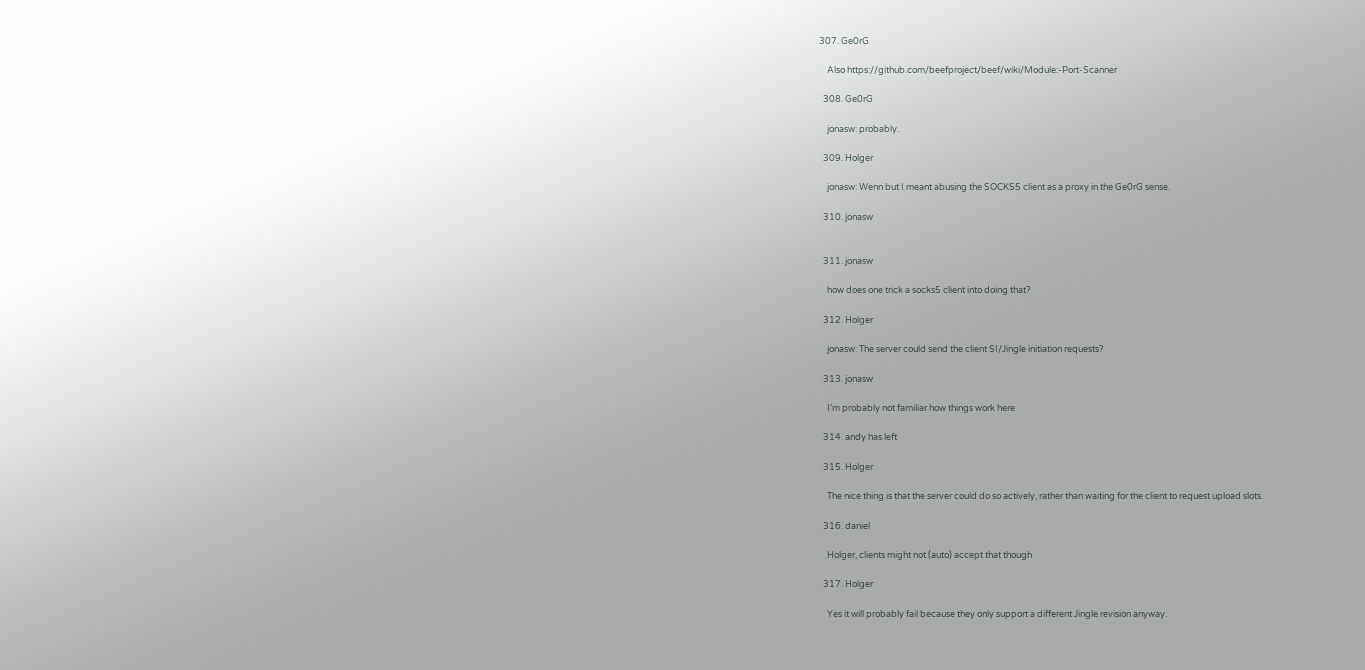307. Ge0rG

    Also https://github.com/beefproject/beef/wiki/Module:-Port-Scanner

  308. Ge0rG

    jonasw: probably.

  309. Holger

    jonasw: Wenn but I meant abusing the SOCKS5 client as a proxy in the Ge0rG sense.

  310. jonasw


  311. jonasw

    how does one trick a socks5 client into doing that?

  312. Holger

    jonasw: The server could send the client SI/Jingle initiation requests?

  313. jonasw

    I’m probably not familiar how things work here

  314. andy has left

  315. Holger

    The nice thing is that the server could do so actively, rather than waiting for the client to request upload slots.

  316. daniel

    Holger, clients might not (auto) accept that though

  317. Holger

    Yes it will probably fail because they only support a different Jingle revision anyway.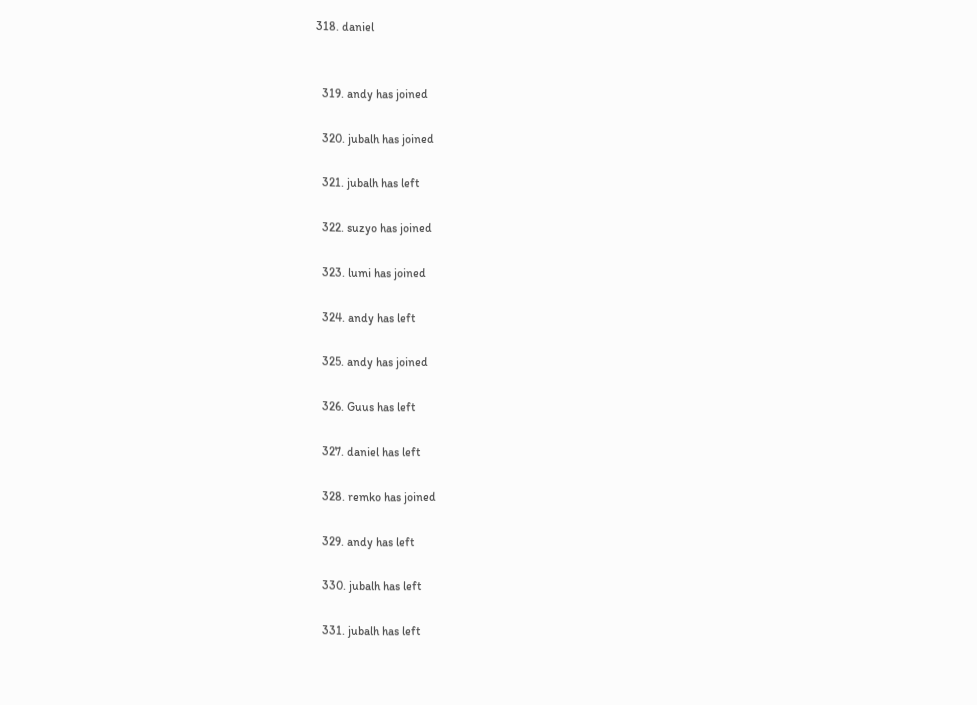318. daniel


  319. andy has joined

  320. jubalh has joined

  321. jubalh has left

  322. suzyo has joined

  323. lumi has joined

  324. andy has left

  325. andy has joined

  326. Guus has left

  327. daniel has left

  328. remko has joined

  329. andy has left

  330. jubalh has left

  331. jubalh has left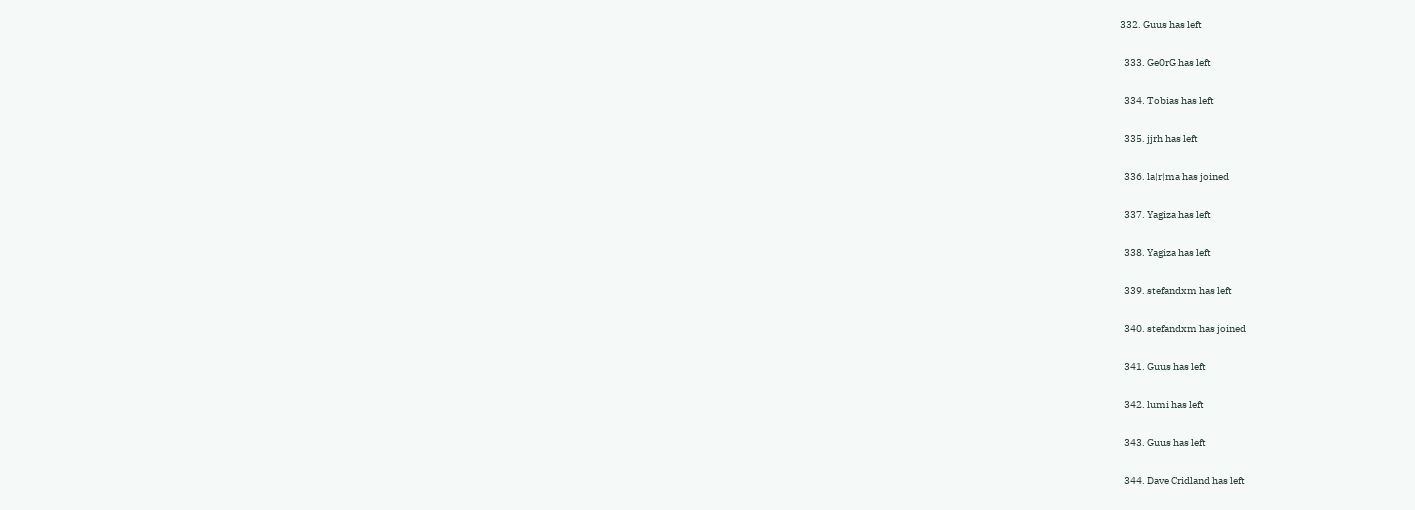332. Guus has left

  333. Ge0rG has left

  334. Tobias has left

  335. jjrh has left

  336. la|r|ma has joined

  337. Yagiza has left

  338. Yagiza has left

  339. stefandxm has left

  340. stefandxm has joined

  341. Guus has left

  342. lumi has left

  343. Guus has left

  344. Dave Cridland has left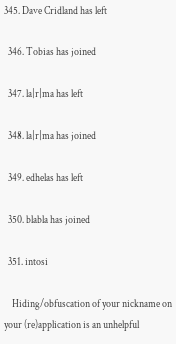345. Dave Cridland has left

  346. Tobias has joined

  347. la|r|ma has left

  348. la|r|ma has joined

  349. edhelas has left

  350. blabla has joined

  351. intosi

    Hiding/obfuscation of your nickname on your (re)application is an unhelpful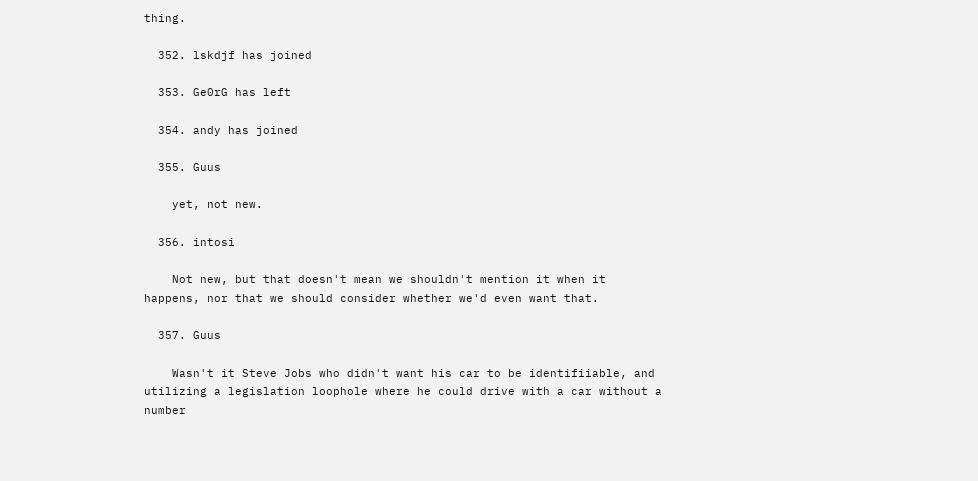thing.

  352. lskdjf has joined

  353. Ge0rG has left

  354. andy has joined

  355. Guus

    yet, not new.

  356. intosi

    Not new, but that doesn't mean we shouldn't mention it when it happens, nor that we should consider whether we'd even want that.

  357. Guus

    Wasn't it Steve Jobs who didn't want his car to be identifiiable, and utilizing a legislation loophole where he could drive with a car without a number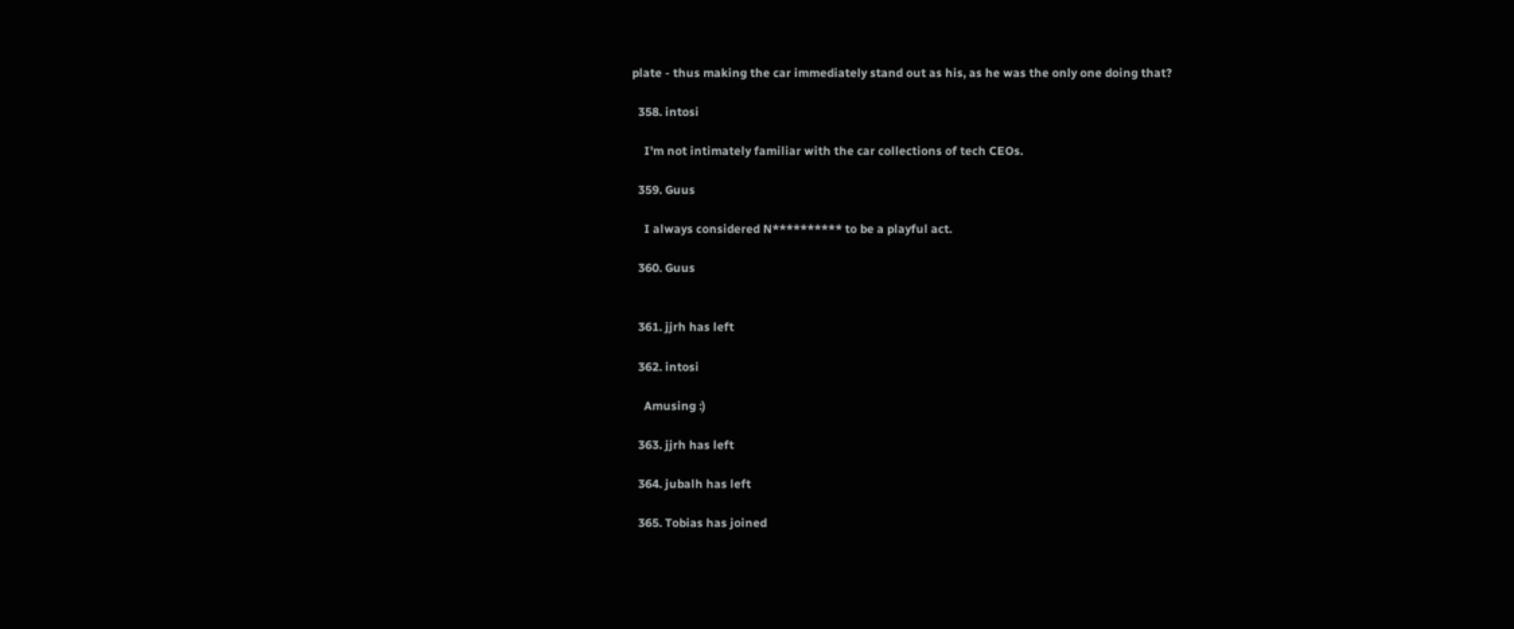plate - thus making the car immediately stand out as his, as he was the only one doing that?

  358. intosi

    I'm not intimately familiar with the car collections of tech CEOs.

  359. Guus

    I always considered N********** to be a playful act.

  360. Guus


  361. jjrh has left

  362. intosi

    Amusing :)

  363. jjrh has left

  364. jubalh has left

  365. Tobias has joined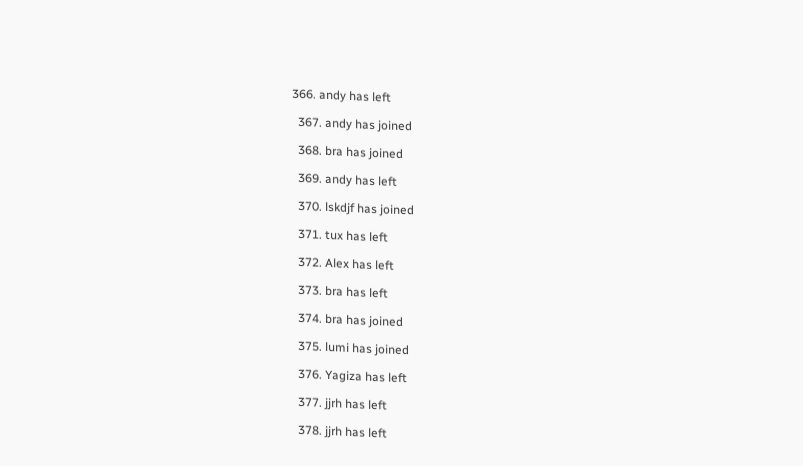366. andy has left

  367. andy has joined

  368. bra has joined

  369. andy has left

  370. lskdjf has joined

  371. tux has left

  372. Alex has left

  373. bra has left

  374. bra has joined

  375. lumi has joined

  376. Yagiza has left

  377. jjrh has left

  378. jjrh has left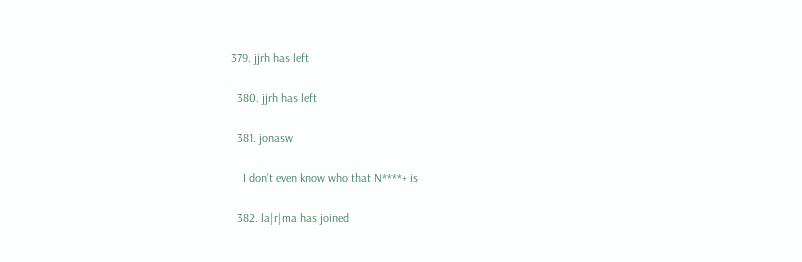379. jjrh has left

  380. jjrh has left

  381. jonasw

    I don’t even know who that N****+ is

  382. la|r|ma has joined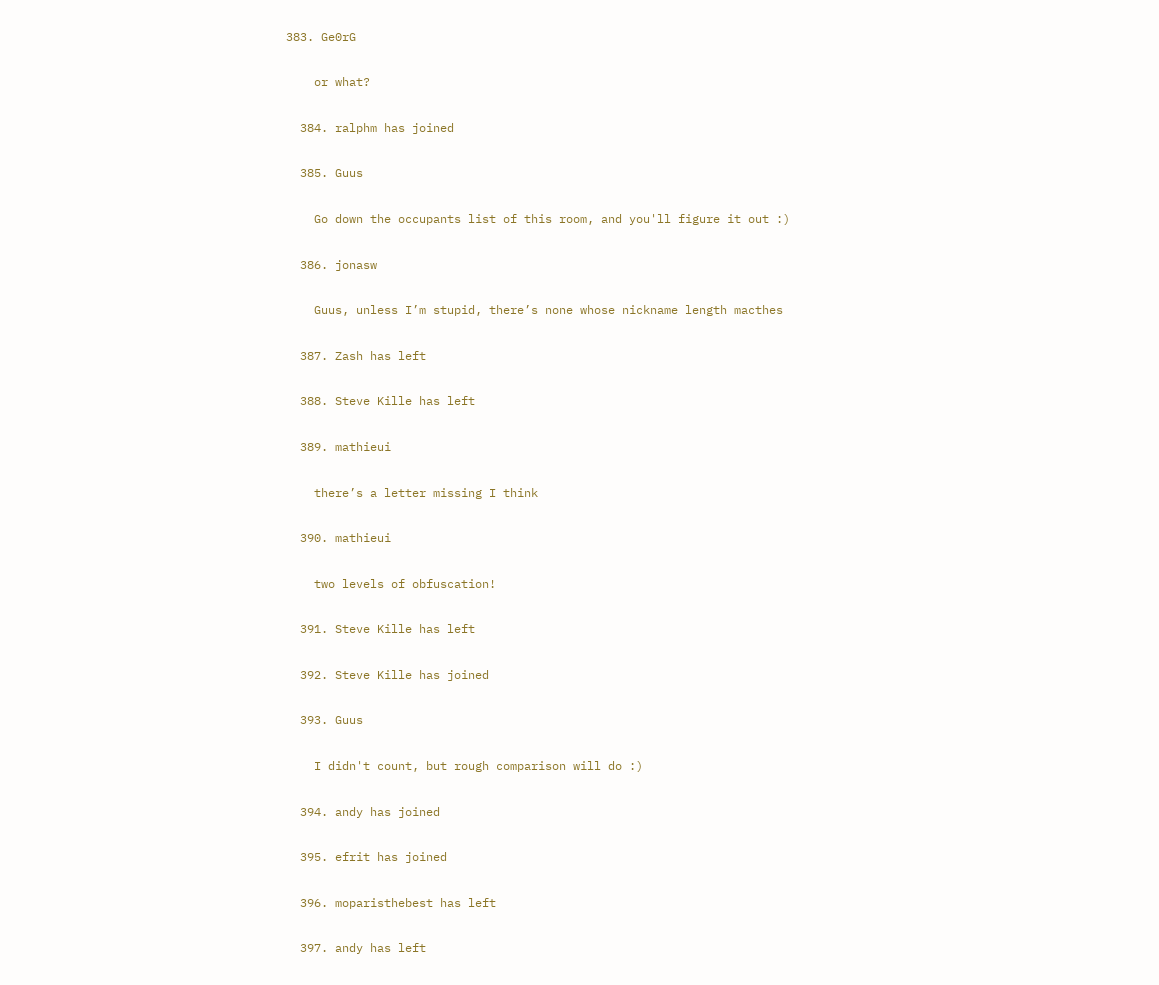383. Ge0rG

    or what?

  384. ralphm has joined

  385. Guus

    Go down the occupants list of this room, and you'll figure it out :)

  386. jonasw

    Guus, unless I’m stupid, there’s none whose nickname length macthes

  387. Zash has left

  388. Steve Kille has left

  389. mathieui

    there’s a letter missing I think

  390. mathieui

    two levels of obfuscation!

  391. Steve Kille has left

  392. Steve Kille has joined

  393. Guus

    I didn't count, but rough comparison will do :)

  394. andy has joined

  395. efrit has joined

  396. moparisthebest has left

  397. andy has left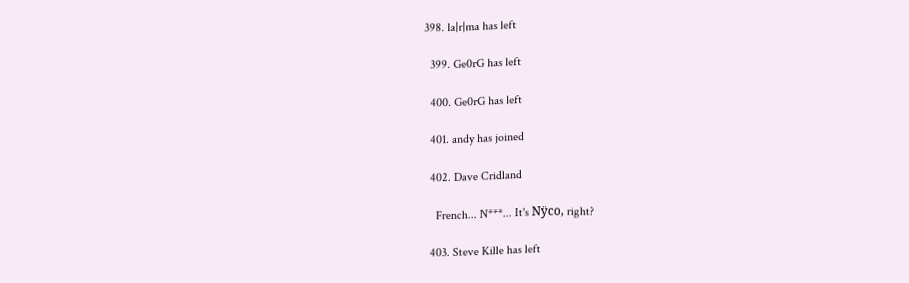398. la|r|ma has left

  399. Ge0rG has left

  400. Ge0rG has left

  401. andy has joined

  402. Dave Cridland

    French... N***... It's Nÿco, right?

  403. Steve Kille has left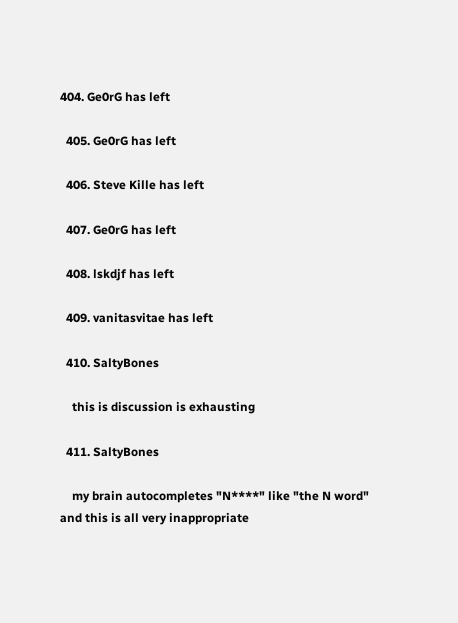404. Ge0rG has left

  405. Ge0rG has left

  406. Steve Kille has left

  407. Ge0rG has left

  408. lskdjf has left

  409. vanitasvitae has left

  410. SaltyBones

    this is discussion is exhausting

  411. SaltyBones

    my brain autocompletes "N****" like "the N word" and this is all very inappropriate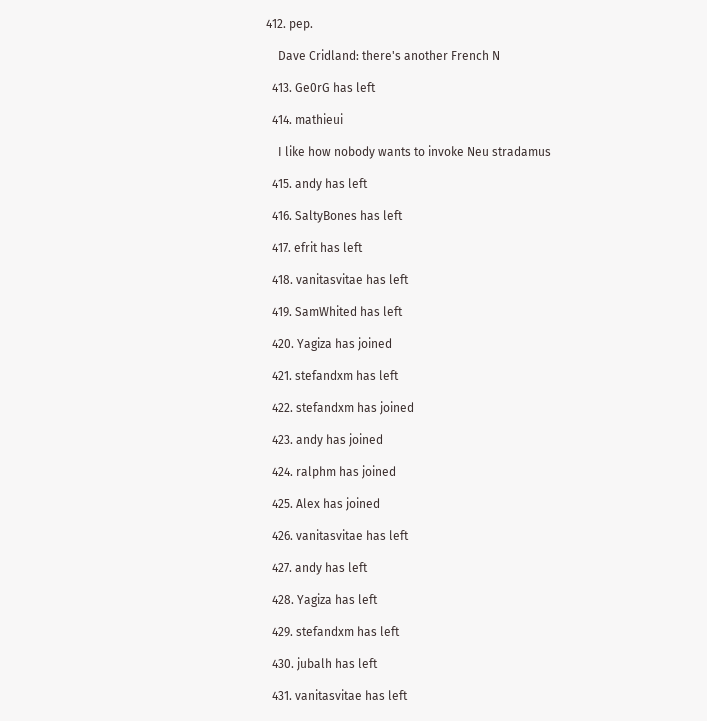412. pep.

    Dave Cridland: there's another French N

  413. Ge0rG has left

  414. mathieui

    I like how nobody wants to invoke Neu stradamus

  415. andy has left

  416. SaltyBones has left

  417. efrit has left

  418. vanitasvitae has left

  419. SamWhited has left

  420. Yagiza has joined

  421. stefandxm has left

  422. stefandxm has joined

  423. andy has joined

  424. ralphm has joined

  425. Alex has joined

  426. vanitasvitae has left

  427. andy has left

  428. Yagiza has left

  429. stefandxm has left

  430. jubalh has left

  431. vanitasvitae has left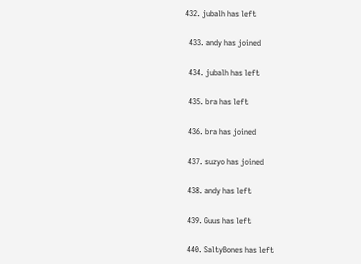432. jubalh has left

  433. andy has joined

  434. jubalh has left

  435. bra has left

  436. bra has joined

  437. suzyo has joined

  438. andy has left

  439. Guus has left

  440. SaltyBones has left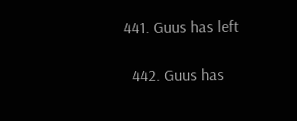441. Guus has left

  442. Guus has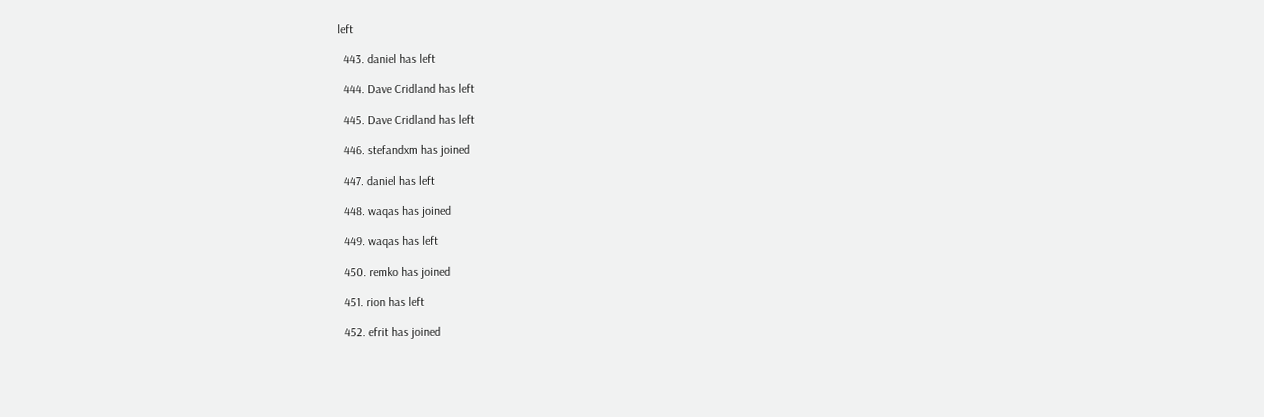left

  443. daniel has left

  444. Dave Cridland has left

  445. Dave Cridland has left

  446. stefandxm has joined

  447. daniel has left

  448. waqas has joined

  449. waqas has left

  450. remko has joined

  451. rion has left

  452. efrit has joined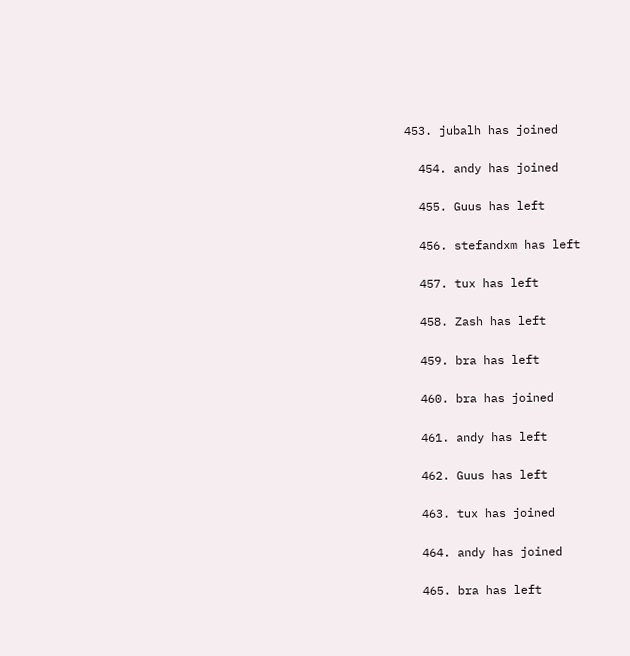453. jubalh has joined

  454. andy has joined

  455. Guus has left

  456. stefandxm has left

  457. tux has left

  458. Zash has left

  459. bra has left

  460. bra has joined

  461. andy has left

  462. Guus has left

  463. tux has joined

  464. andy has joined

  465. bra has left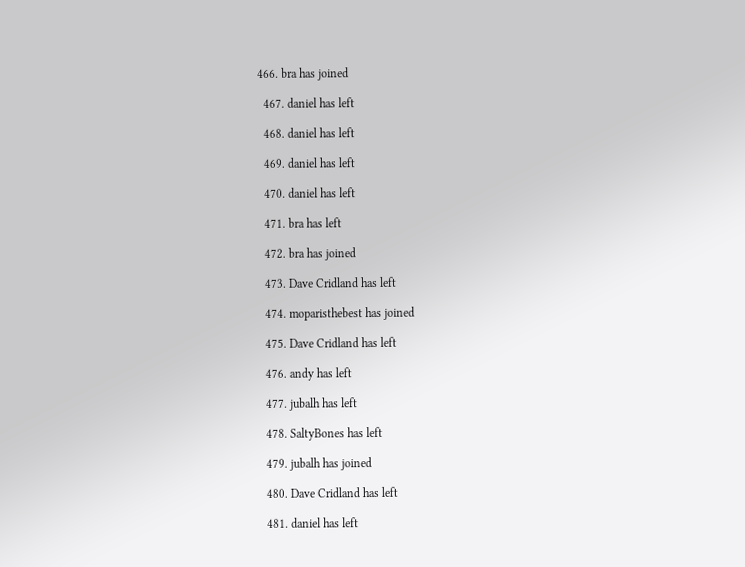466. bra has joined

  467. daniel has left

  468. daniel has left

  469. daniel has left

  470. daniel has left

  471. bra has left

  472. bra has joined

  473. Dave Cridland has left

  474. moparisthebest has joined

  475. Dave Cridland has left

  476. andy has left

  477. jubalh has left

  478. SaltyBones has left

  479. jubalh has joined

  480. Dave Cridland has left

  481. daniel has left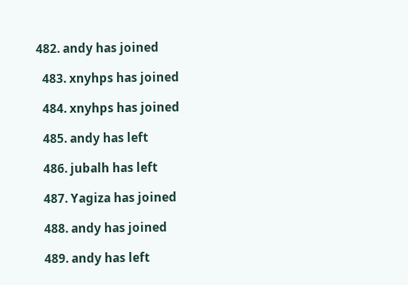482. andy has joined

  483. xnyhps has joined

  484. xnyhps has joined

  485. andy has left

  486. jubalh has left

  487. Yagiza has joined

  488. andy has joined

  489. andy has left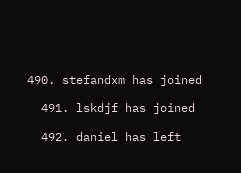490. stefandxm has joined

  491. lskdjf has joined

  492. daniel has left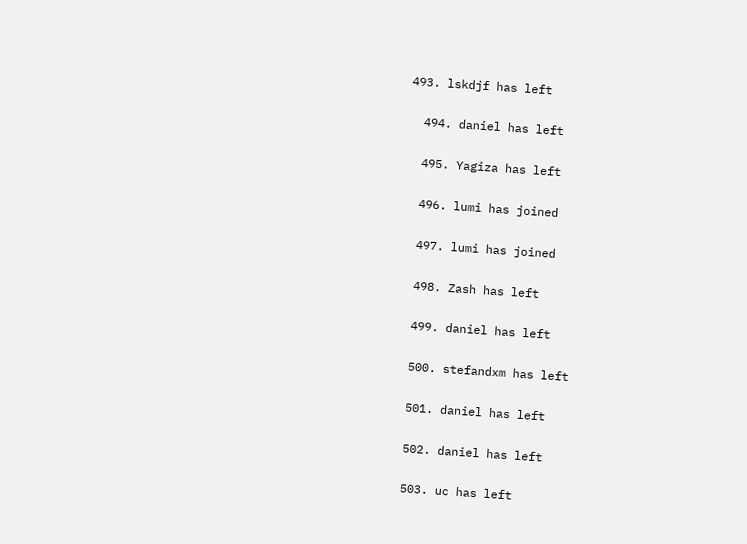493. lskdjf has left

  494. daniel has left

  495. Yagiza has left

  496. lumi has joined

  497. lumi has joined

  498. Zash has left

  499. daniel has left

  500. stefandxm has left

  501. daniel has left

  502. daniel has left

  503. uc has left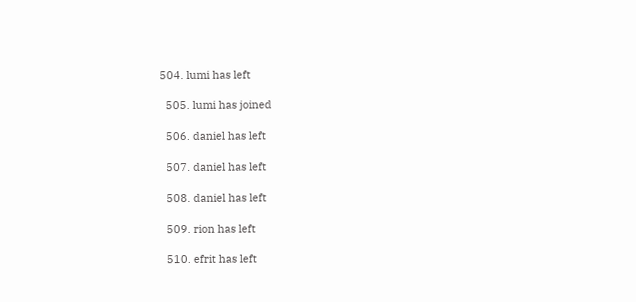504. lumi has left

  505. lumi has joined

  506. daniel has left

  507. daniel has left

  508. daniel has left

  509. rion has left

  510. efrit has left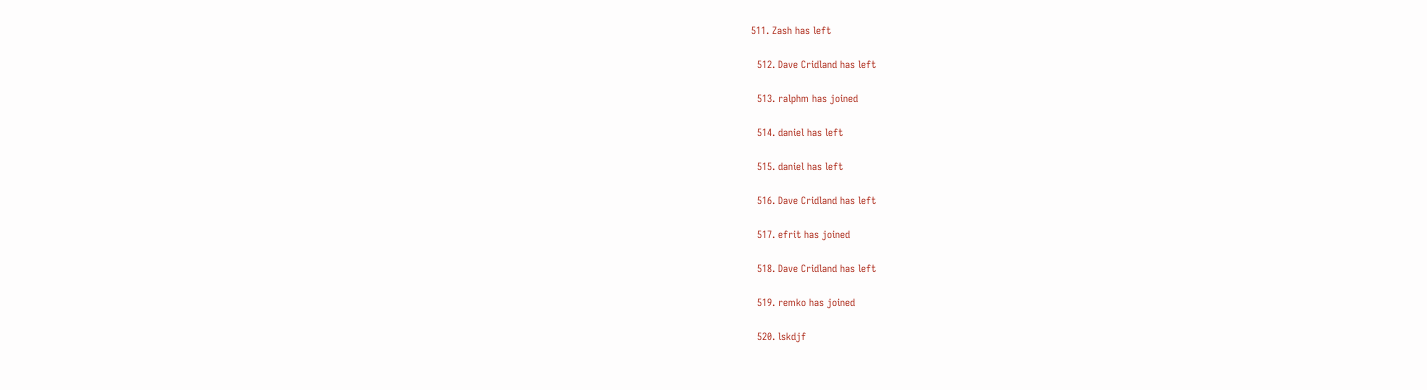511. Zash has left

  512. Dave Cridland has left

  513. ralphm has joined

  514. daniel has left

  515. daniel has left

  516. Dave Cridland has left

  517. efrit has joined

  518. Dave Cridland has left

  519. remko has joined

  520. lskdjf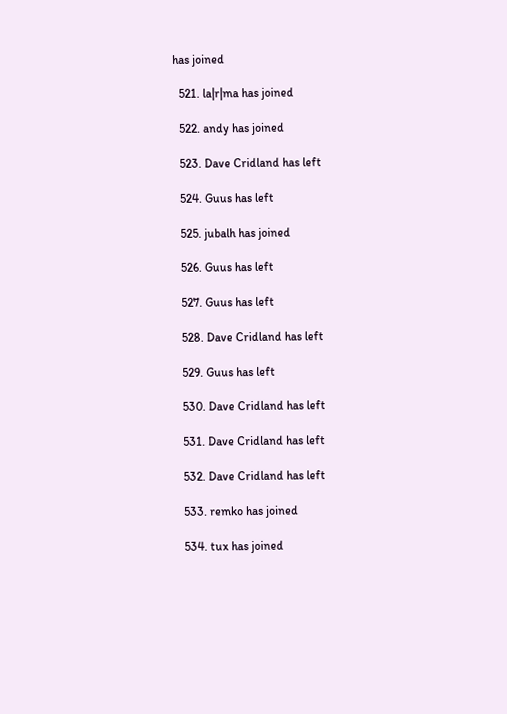has joined

  521. la|r|ma has joined

  522. andy has joined

  523. Dave Cridland has left

  524. Guus has left

  525. jubalh has joined

  526. Guus has left

  527. Guus has left

  528. Dave Cridland has left

  529. Guus has left

  530. Dave Cridland has left

  531. Dave Cridland has left

  532. Dave Cridland has left

  533. remko has joined

  534. tux has joined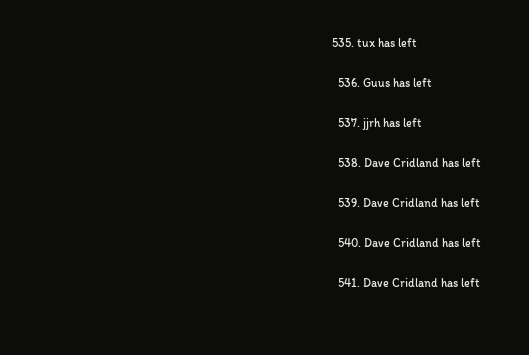535. tux has left

  536. Guus has left

  537. jjrh has left

  538. Dave Cridland has left

  539. Dave Cridland has left

  540. Dave Cridland has left

  541. Dave Cridland has left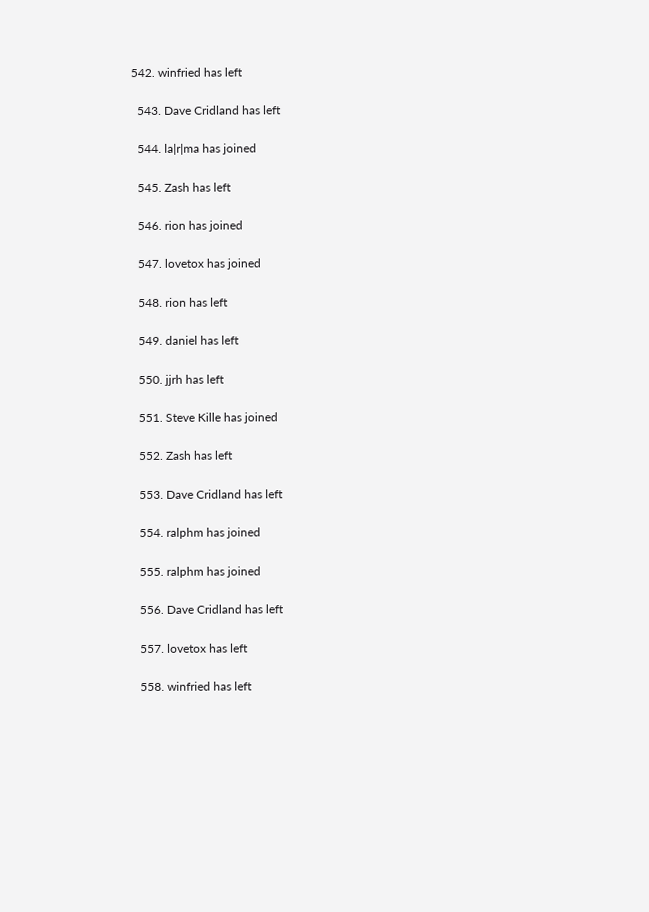542. winfried has left

  543. Dave Cridland has left

  544. la|r|ma has joined

  545. Zash has left

  546. rion has joined

  547. lovetox has joined

  548. rion has left

  549. daniel has left

  550. jjrh has left

  551. Steve Kille has joined

  552. Zash has left

  553. Dave Cridland has left

  554. ralphm has joined

  555. ralphm has joined

  556. Dave Cridland has left

  557. lovetox has left

  558. winfried has left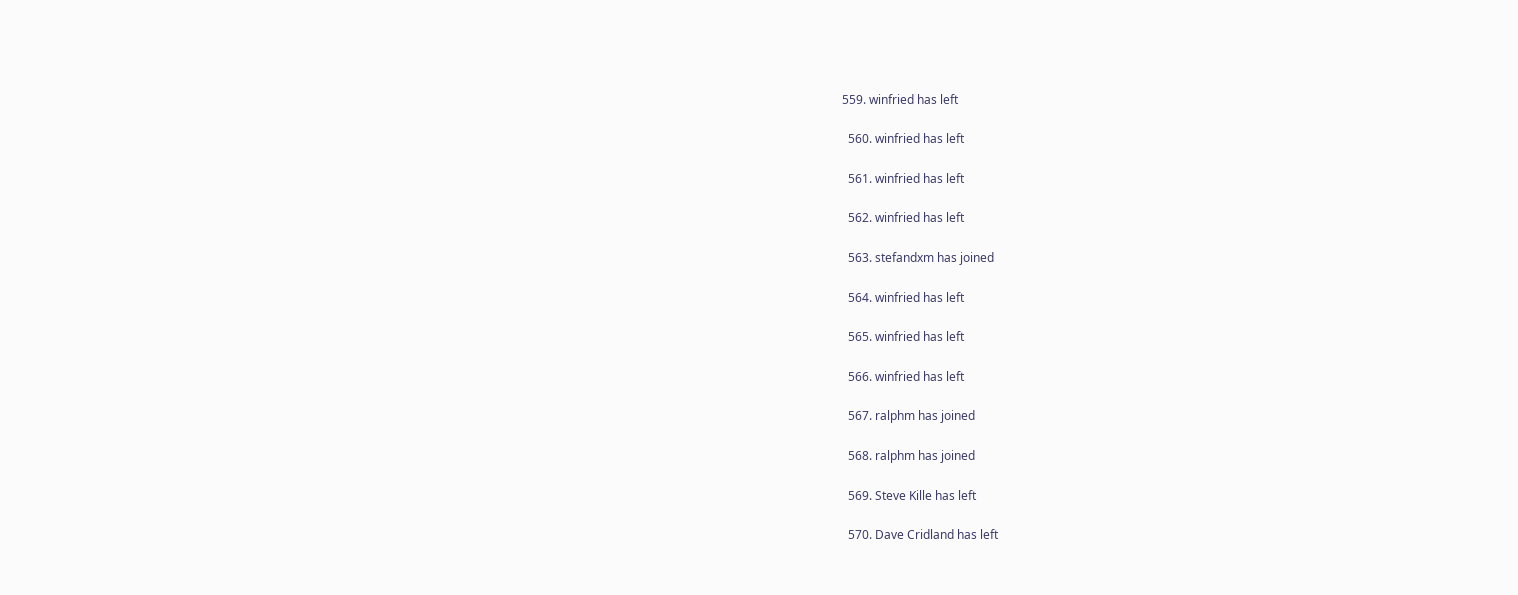559. winfried has left

  560. winfried has left

  561. winfried has left

  562. winfried has left

  563. stefandxm has joined

  564. winfried has left

  565. winfried has left

  566. winfried has left

  567. ralphm has joined

  568. ralphm has joined

  569. Steve Kille has left

  570. Dave Cridland has left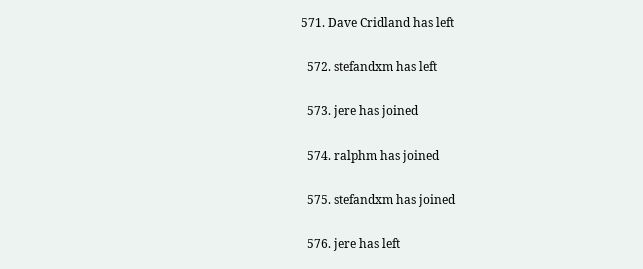571. Dave Cridland has left

  572. stefandxm has left

  573. jere has joined

  574. ralphm has joined

  575. stefandxm has joined

  576. jere has left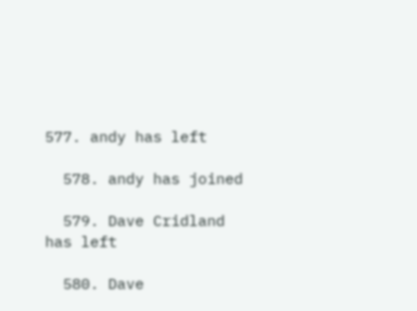577. andy has left

  578. andy has joined

  579. Dave Cridland has left

  580. Dave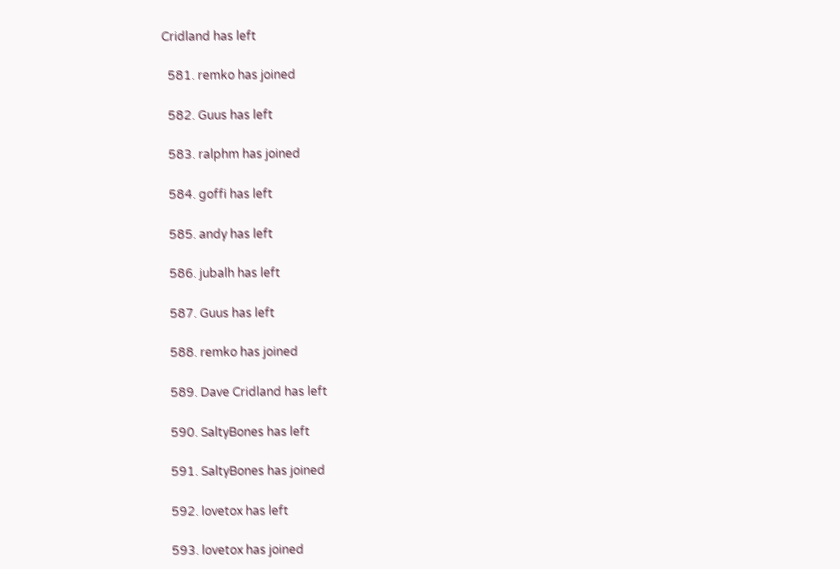Cridland has left

  581. remko has joined

  582. Guus has left

  583. ralphm has joined

  584. goffi has left

  585. andy has left

  586. jubalh has left

  587. Guus has left

  588. remko has joined

  589. Dave Cridland has left

  590. SaltyBones has left

  591. SaltyBones has joined

  592. lovetox has left

  593. lovetox has joined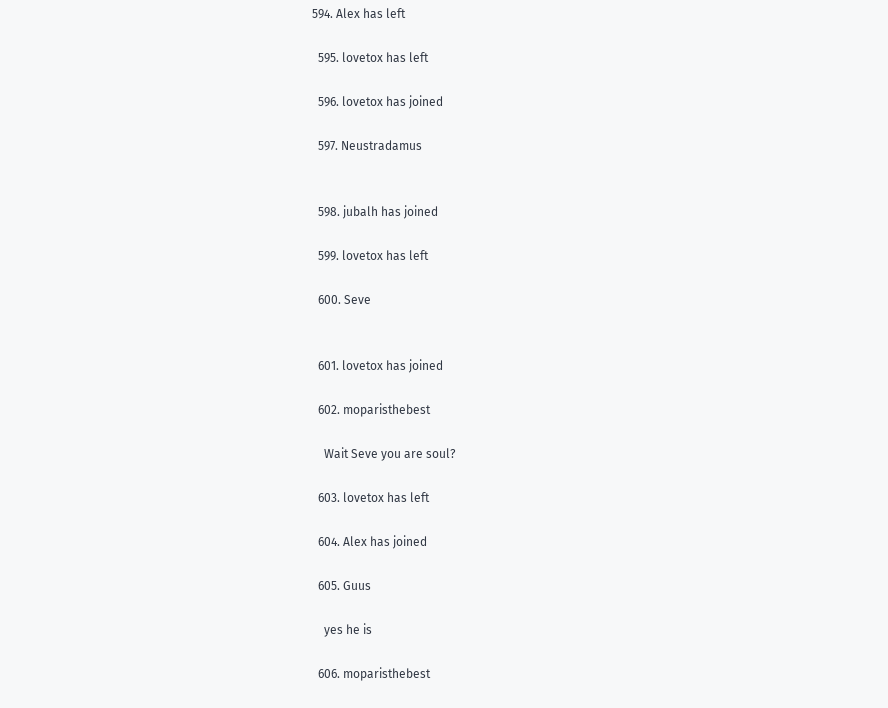594. Alex has left

  595. lovetox has left

  596. lovetox has joined

  597. Neustradamus


  598. jubalh has joined

  599. lovetox has left

  600. Seve


  601. lovetox has joined

  602. moparisthebest

    Wait Seve you are soul?

  603. lovetox has left

  604. Alex has joined

  605. Guus

    yes he is

  606. moparisthebest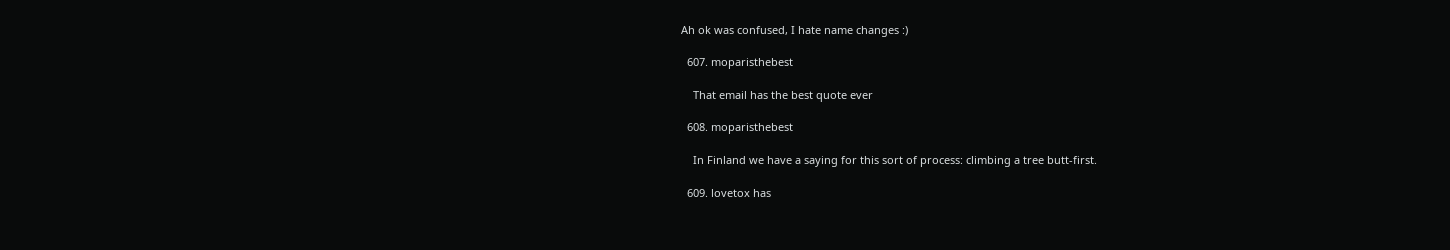Ah ok was confused, I hate name changes :)

  607. moparisthebest

    That email has the best quote ever

  608. moparisthebest

    In Finland we have a saying for this sort of process: climbing a tree butt-first.

  609. lovetox has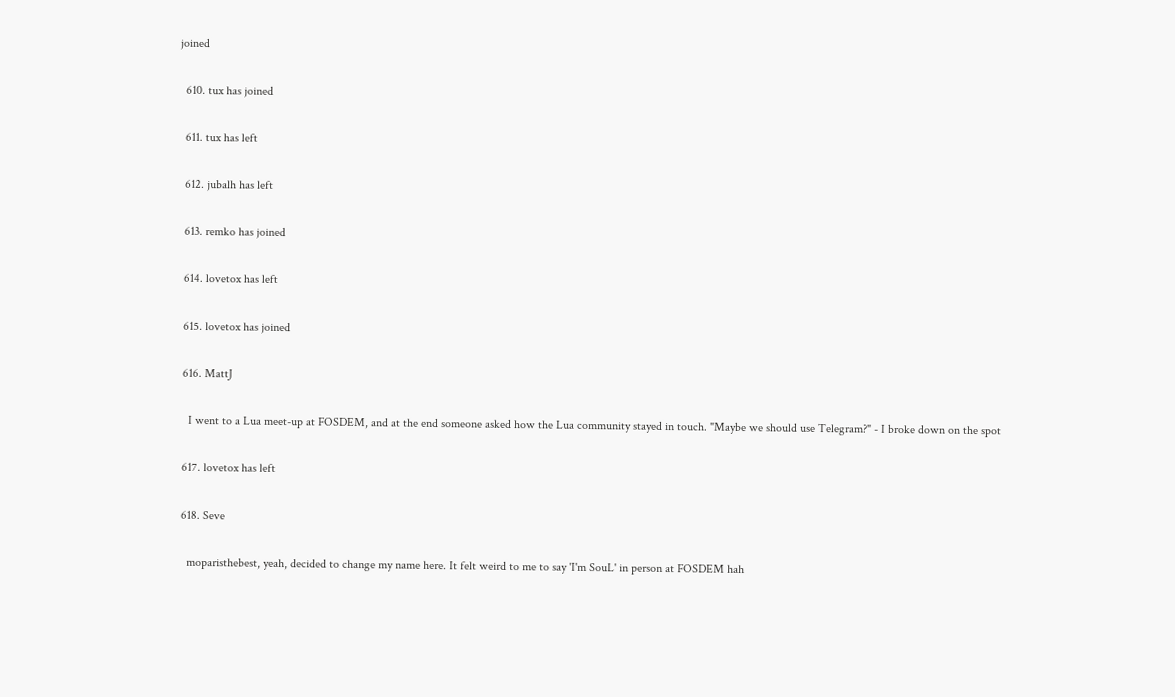joined

  610. tux has joined

  611. tux has left

  612. jubalh has left

  613. remko has joined

  614. lovetox has left

  615. lovetox has joined

  616. MattJ

    I went to a Lua meet-up at FOSDEM, and at the end someone asked how the Lua community stayed in touch. "Maybe we should use Telegram?" - I broke down on the spot

  617. lovetox has left

  618. Seve

    moparisthebest, yeah, decided to change my name here. It felt weird to me to say 'I'm SouL' in person at FOSDEM hah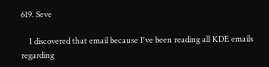619. Seve

    I discovered that email because I've been reading all KDE emails regarding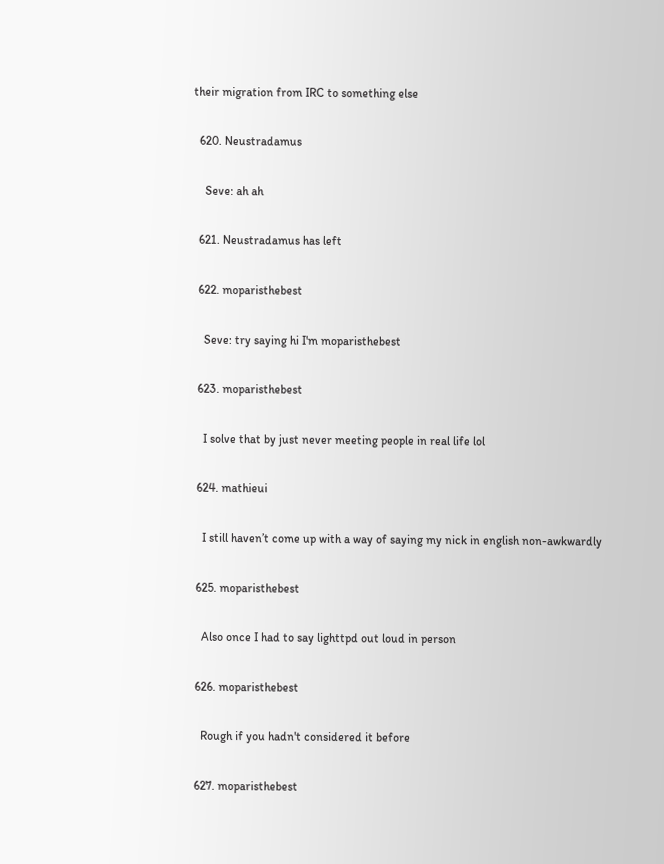their migration from IRC to something else

  620. Neustradamus

    Seve: ah ah

  621. Neustradamus has left

  622. moparisthebest

    Seve: try saying hi I'm moparisthebest

  623. moparisthebest

    I solve that by just never meeting people in real life lol

  624. mathieui

    I still haven’t come up with a way of saying my nick in english non-awkwardly

  625. moparisthebest

    Also once I had to say lighttpd out loud in person

  626. moparisthebest

    Rough if you hadn't considered it before

  627. moparisthebest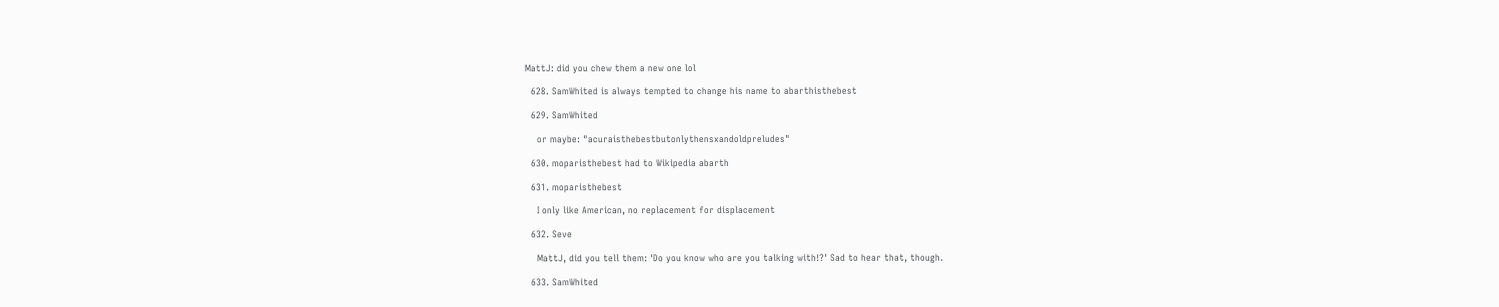MattJ: did you chew them a new one lol

  628. SamWhited is always tempted to change his name to abarthisthebest

  629. SamWhited

    or maybe: "acuraisthebestbutonlythensxandoldpreludes"

  630. moparisthebest had to Wikipedia abarth

  631. moparisthebest

    I only like American, no replacement for displacement

  632. Seve

    MattJ, did you tell them: 'Do you know who are you talking with!?' Sad to hear that, though.

  633. SamWhited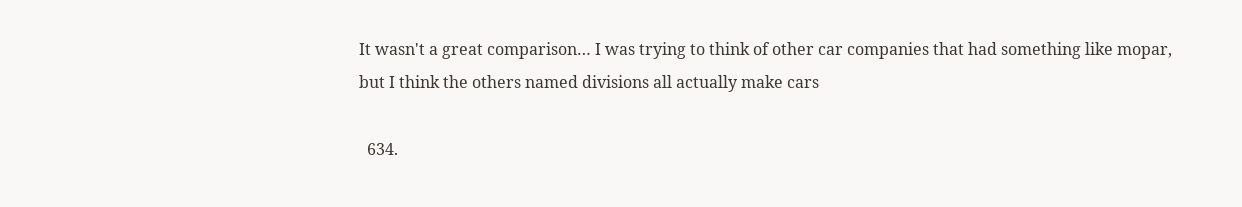It wasn't a great comparison… I was trying to think of other car companies that had something like mopar, but I think the others named divisions all actually make cars

  634.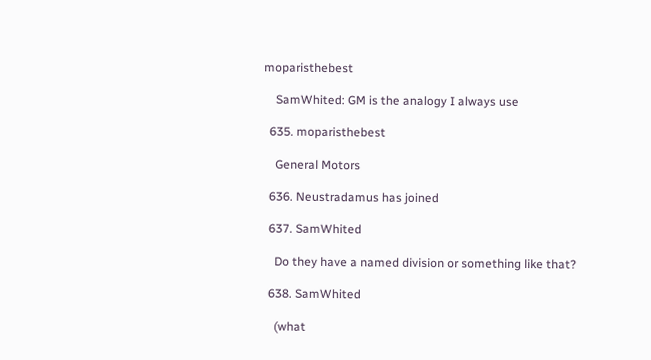moparisthebest

    SamWhited: GM is the analogy I always use

  635. moparisthebest

    General Motors

  636. Neustradamus has joined

  637. SamWhited

    Do they have a named division or something like that?

  638. SamWhited

    (what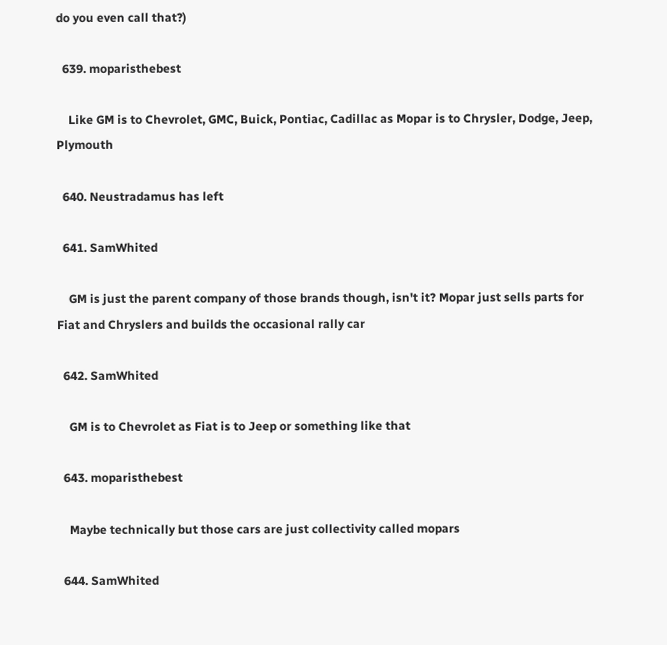do you even call that?)

  639. moparisthebest

    Like GM is to Chevrolet, GMC, Buick, Pontiac, Cadillac as Mopar is to Chrysler, Dodge, Jeep, Plymouth

  640. Neustradamus has left

  641. SamWhited

    GM is just the parent company of those brands though, isn't it? Mopar just sells parts for Fiat and Chryslers and builds the occasional rally car

  642. SamWhited

    GM is to Chevrolet as Fiat is to Jeep or something like that

  643. moparisthebest

    Maybe technically but those cars are just collectivity called mopars

  644. SamWhited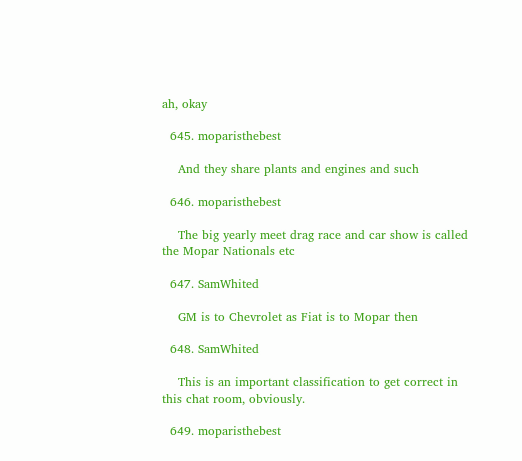ah, okay

  645. moparisthebest

    And they share plants and engines and such

  646. moparisthebest

    The big yearly meet drag race and car show is called the Mopar Nationals etc

  647. SamWhited

    GM is to Chevrolet as Fiat is to Mopar then

  648. SamWhited

    This is an important classification to get correct in this chat room, obviously.

  649. moparisthebest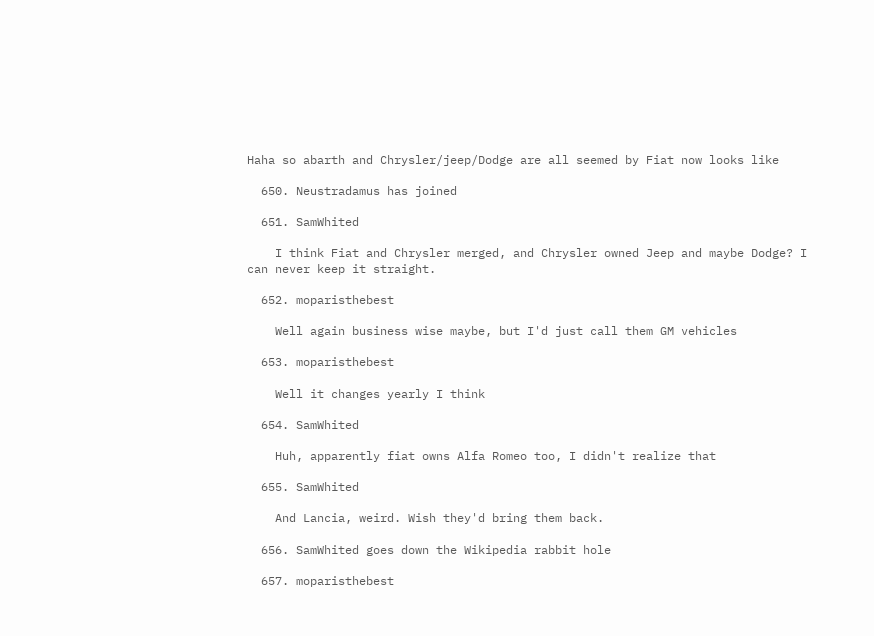Haha so abarth and Chrysler/jeep/Dodge are all seemed by Fiat now looks like

  650. Neustradamus has joined

  651. SamWhited

    I think Fiat and Chrysler merged, and Chrysler owned Jeep and maybe Dodge? I can never keep it straight.

  652. moparisthebest

    Well again business wise maybe, but I'd just call them GM vehicles

  653. moparisthebest

    Well it changes yearly I think

  654. SamWhited

    Huh, apparently fiat owns Alfa Romeo too, I didn't realize that

  655. SamWhited

    And Lancia, weird. Wish they'd bring them back.

  656. SamWhited goes down the Wikipedia rabbit hole

  657. moparisthebest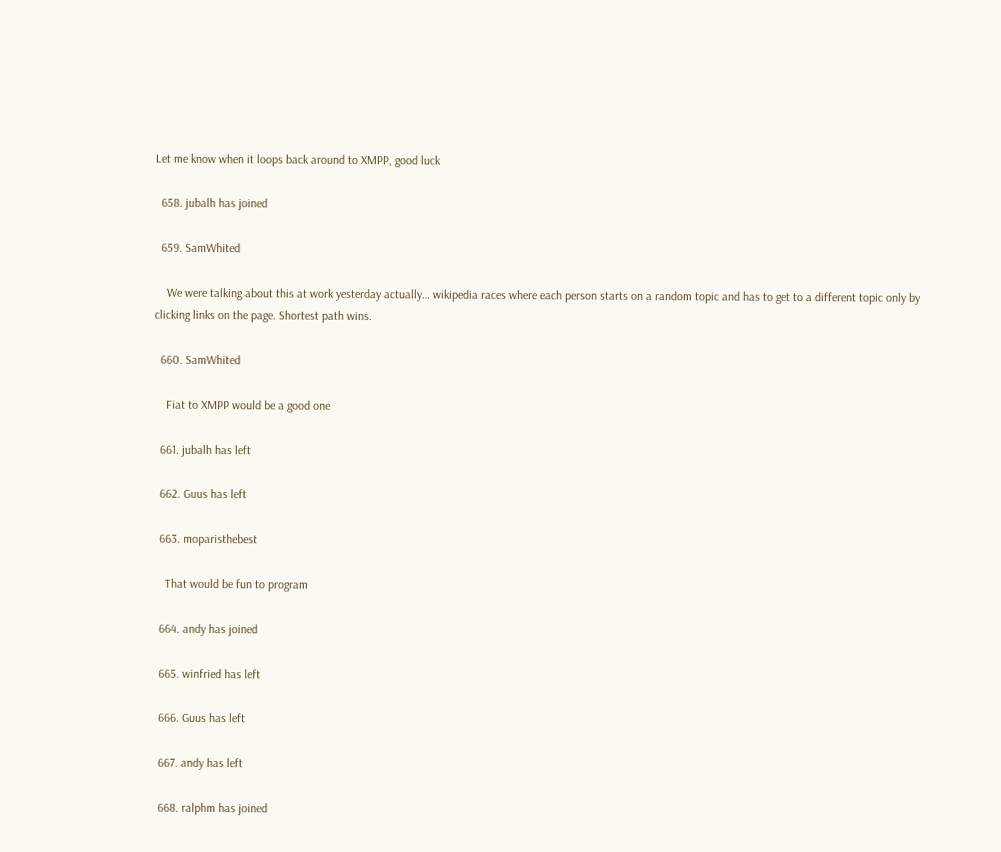Let me know when it loops back around to XMPP, good luck

  658. jubalh has joined

  659. SamWhited

    We were talking about this at work yesterday actually… wikipedia races where each person starts on a random topic and has to get to a different topic only by clicking links on the page. Shortest path wins.

  660. SamWhited

    Fiat to XMPP would be a good one

  661. jubalh has left

  662. Guus has left

  663. moparisthebest

    That would be fun to program

  664. andy has joined

  665. winfried has left

  666. Guus has left

  667. andy has left

  668. ralphm has joined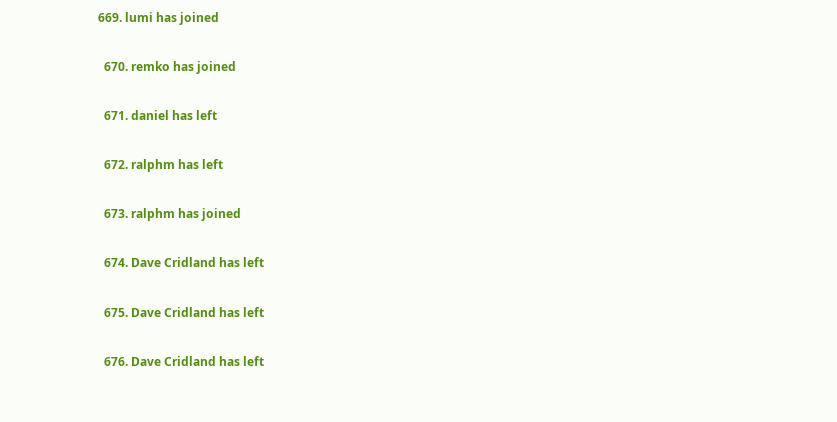669. lumi has joined

  670. remko has joined

  671. daniel has left

  672. ralphm has left

  673. ralphm has joined

  674. Dave Cridland has left

  675. Dave Cridland has left

  676. Dave Cridland has left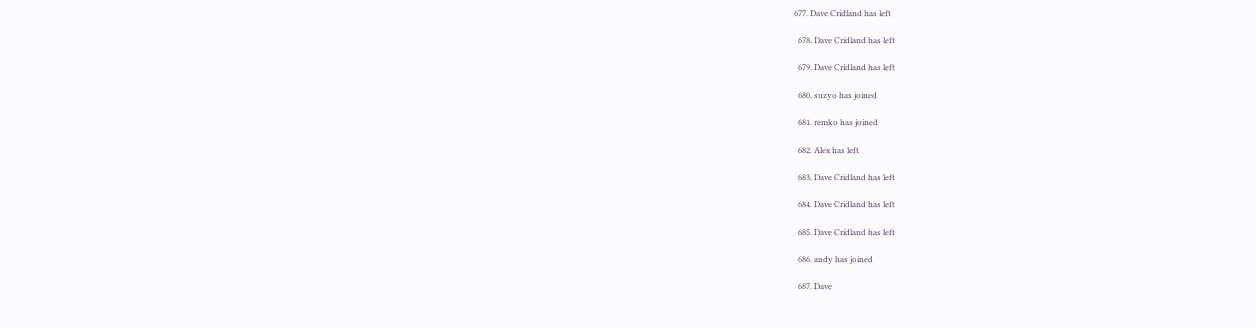677. Dave Cridland has left

  678. Dave Cridland has left

  679. Dave Cridland has left

  680. suzyo has joined

  681. remko has joined

  682. Alex has left

  683. Dave Cridland has left

  684. Dave Cridland has left

  685. Dave Cridland has left

  686. andy has joined

  687. Dave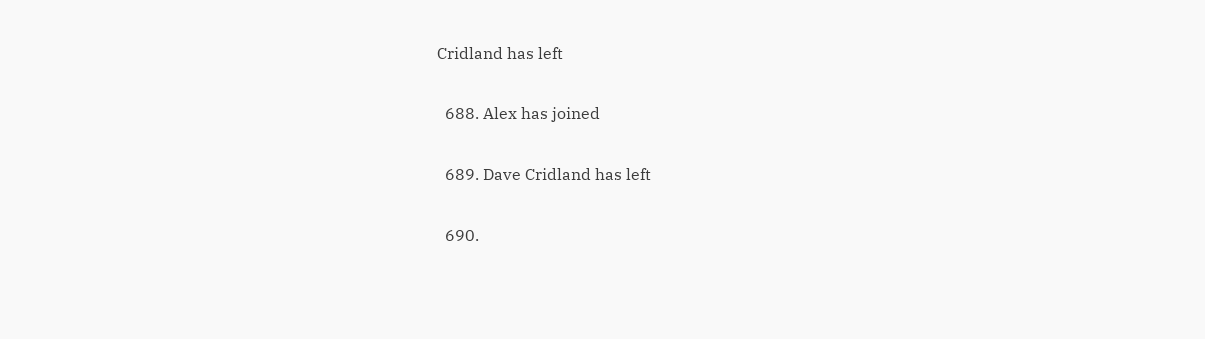Cridland has left

  688. Alex has joined

  689. Dave Cridland has left

  690.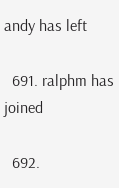andy has left

  691. ralphm has joined

  692.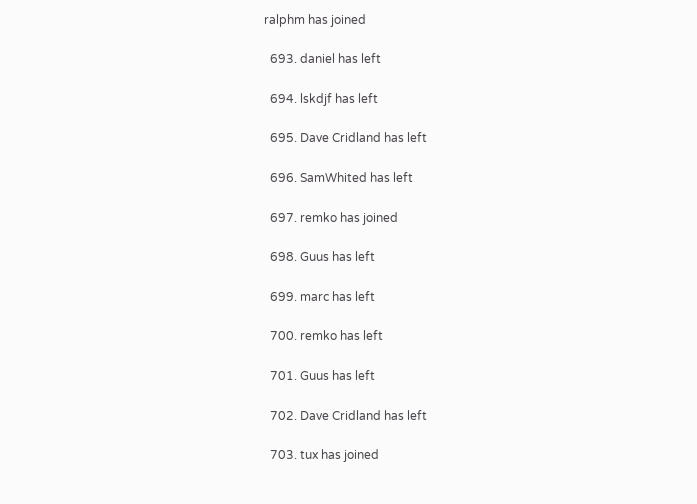ralphm has joined

  693. daniel has left

  694. lskdjf has left

  695. Dave Cridland has left

  696. SamWhited has left

  697. remko has joined

  698. Guus has left

  699. marc has left

  700. remko has left

  701. Guus has left

  702. Dave Cridland has left

  703. tux has joined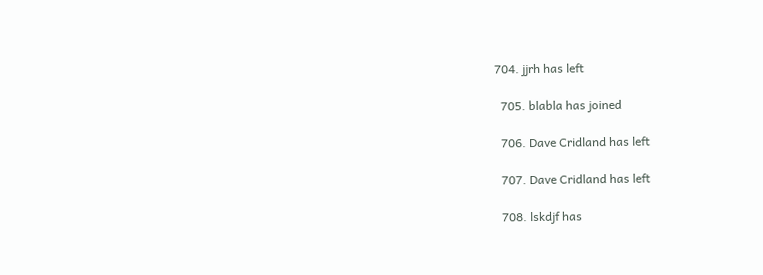704. jjrh has left

  705. blabla has joined

  706. Dave Cridland has left

  707. Dave Cridland has left

  708. lskdjf has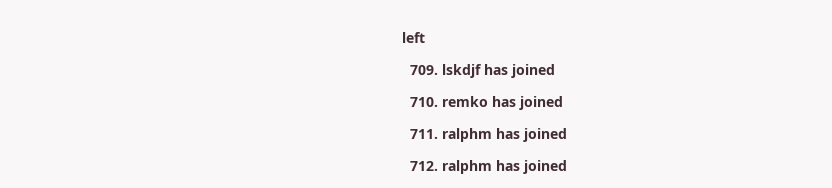left

  709. lskdjf has joined

  710. remko has joined

  711. ralphm has joined

  712. ralphm has joined